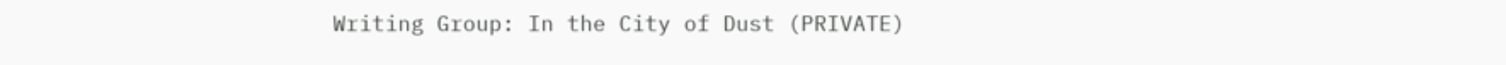Writing Group: In the City of Dust (PRIVATE)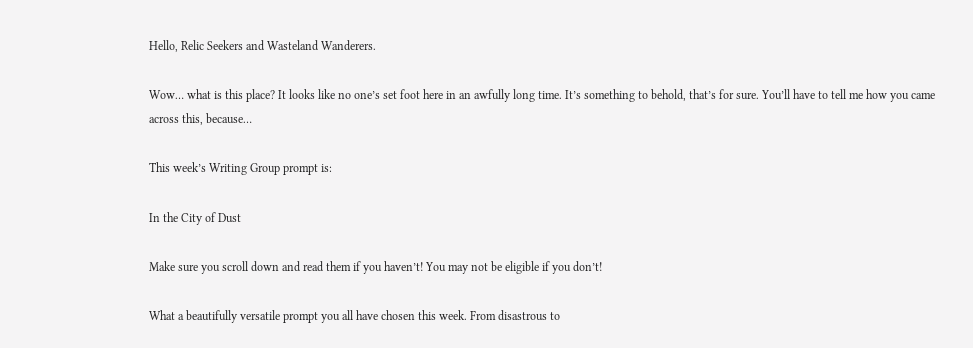Hello, Relic Seekers and Wasteland Wanderers.

Wow… what is this place? It looks like no one’s set foot here in an awfully long time. It’s something to behold, that’s for sure. You’ll have to tell me how you came across this, because…

This week’s Writing Group prompt is:

In the City of Dust

Make sure you scroll down and read them if you haven’t! You may not be eligible if you don’t!

What a beautifully versatile prompt you all have chosen this week. From disastrous to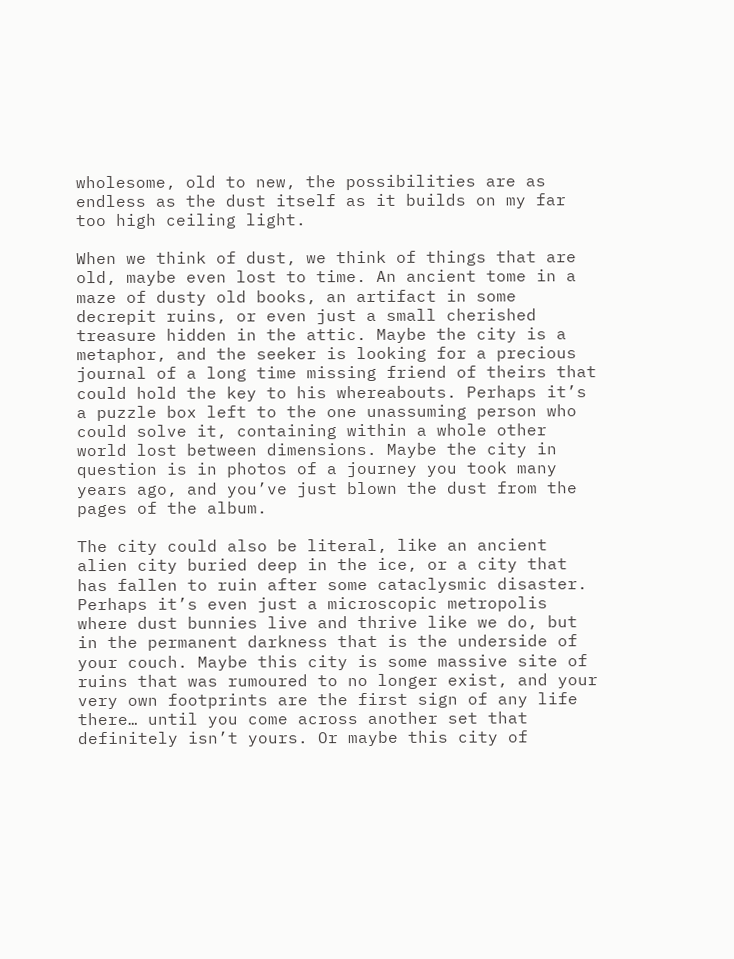wholesome, old to new, the possibilities are as endless as the dust itself as it builds on my far too high ceiling light.

When we think of dust, we think of things that are old, maybe even lost to time. An ancient tome in a maze of dusty old books, an artifact in some decrepit ruins, or even just a small cherished treasure hidden in the attic. Maybe the city is a metaphor, and the seeker is looking for a precious journal of a long time missing friend of theirs that could hold the key to his whereabouts. Perhaps it’s a puzzle box left to the one unassuming person who could solve it, containing within a whole other world lost between dimensions. Maybe the city in question is in photos of a journey you took many years ago, and you’ve just blown the dust from the pages of the album.

The city could also be literal, like an ancient alien city buried deep in the ice, or a city that has fallen to ruin after some cataclysmic disaster. Perhaps it’s even just a microscopic metropolis where dust bunnies live and thrive like we do, but in the permanent darkness that is the underside of your couch. Maybe this city is some massive site of ruins that was rumoured to no longer exist, and your very own footprints are the first sign of any life there… until you come across another set that definitely isn’t yours. Or maybe this city of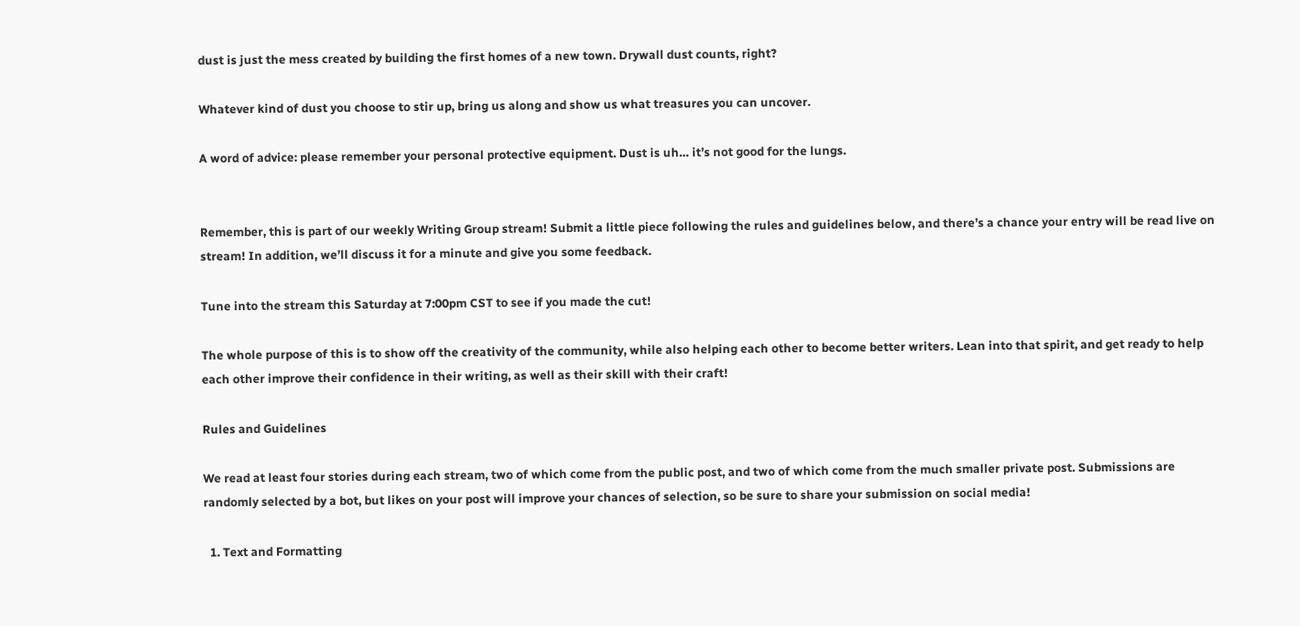dust is just the mess created by building the first homes of a new town. Drywall dust counts, right?

Whatever kind of dust you choose to stir up, bring us along and show us what treasures you can uncover.

A word of advice: please remember your personal protective equipment. Dust is uh… it’s not good for the lungs.


Remember, this is part of our weekly Writing Group stream! Submit a little piece following the rules and guidelines below, and there’s a chance your entry will be read live on stream! In addition, we’ll discuss it for a minute and give you some feedback.

Tune into the stream this Saturday at 7:00pm CST to see if you made the cut!

The whole purpose of this is to show off the creativity of the community, while also helping each other to become better writers. Lean into that spirit, and get ready to help each other improve their confidence in their writing, as well as their skill with their craft!

Rules and Guidelines

We read at least four stories during each stream, two of which come from the public post, and two of which come from the much smaller private post. Submissions are randomly selected by a bot, but likes on your post will improve your chances of selection, so be sure to share your submission on social media!

  1. Text and Formatting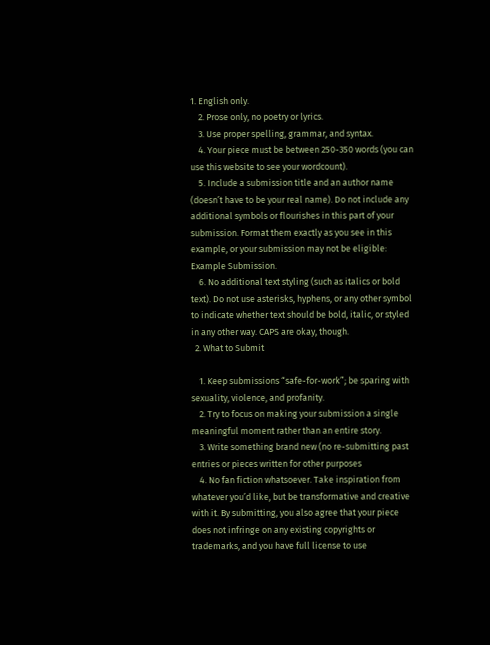1. English only.
    2. Prose only, no poetry or lyrics.
    3. Use proper spelling, grammar, and syntax.
    4. Your piece must be between 250-350 words (you can use this website to see your wordcount).
    5. Include a submission title and an author name (doesn’t have to be your real name). Do not include any additional symbols or flourishes in this part of your submission. Format them exactly as you see in this example, or your submission may not be eligible: Example Submission.
    6. No additional text styling (such as italics or bold text). Do not use asterisks, hyphens, or any other symbol to indicate whether text should be bold, italic, or styled in any other way. CAPS are okay, though.
  2. What to Submit

    1. Keep submissions “safe-for-work”; be sparing with sexuality, violence, and profanity.
    2. Try to focus on making your submission a single meaningful moment rather than an entire story.
    3. Write something brand new (no re-submitting past entries or pieces written for other purposes
    4. No fan fiction whatsoever. Take inspiration from whatever you’d like, but be transformative and creative with it. By submitting, you also agree that your piece does not infringe on any existing copyrights or trademarks, and you have full license to use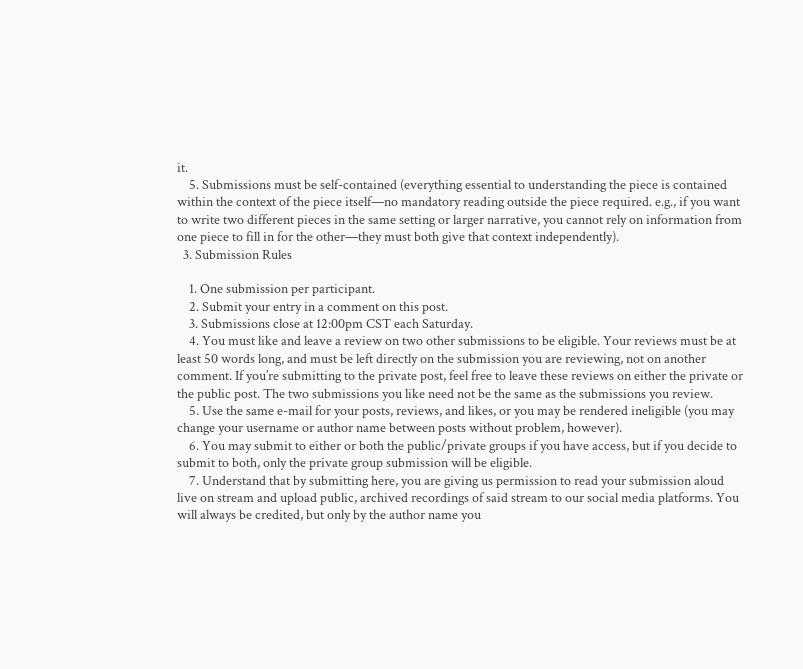it.
    5. Submissions must be self-contained (everything essential to understanding the piece is contained within the context of the piece itself—no mandatory reading outside the piece required. e.g., if you want to write two different pieces in the same setting or larger narrative, you cannot rely on information from one piece to fill in for the other—they must both give that context independently).
  3. Submission Rules

    1. One submission per participant.
    2. Submit your entry in a comment on this post.
    3. Submissions close at 12:00pm CST each Saturday.
    4. You must like and leave a review on two other submissions to be eligible. Your reviews must be at least 50 words long, and must be left directly on the submission you are reviewing, not on another comment. If you’re submitting to the private post, feel free to leave these reviews on either the private or the public post. The two submissions you like need not be the same as the submissions you review.
    5. Use the same e-mail for your posts, reviews, and likes, or you may be rendered ineligible (you may change your username or author name between posts without problem, however).
    6. You may submit to either or both the public/private groups if you have access, but if you decide to submit to both, only the private group submission will be eligible.
    7. Understand that by submitting here, you are giving us permission to read your submission aloud live on stream and upload public, archived recordings of said stream to our social media platforms. You will always be credited, but only by the author name you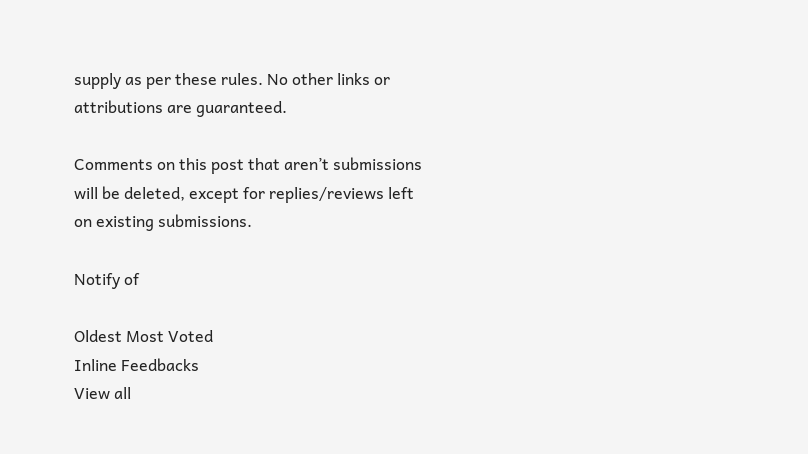supply as per these rules. No other links or attributions are guaranteed.

Comments on this post that aren’t submissions will be deleted, except for replies/reviews left on existing submissions.

Notify of

Oldest Most Voted
Inline Feedbacks
View all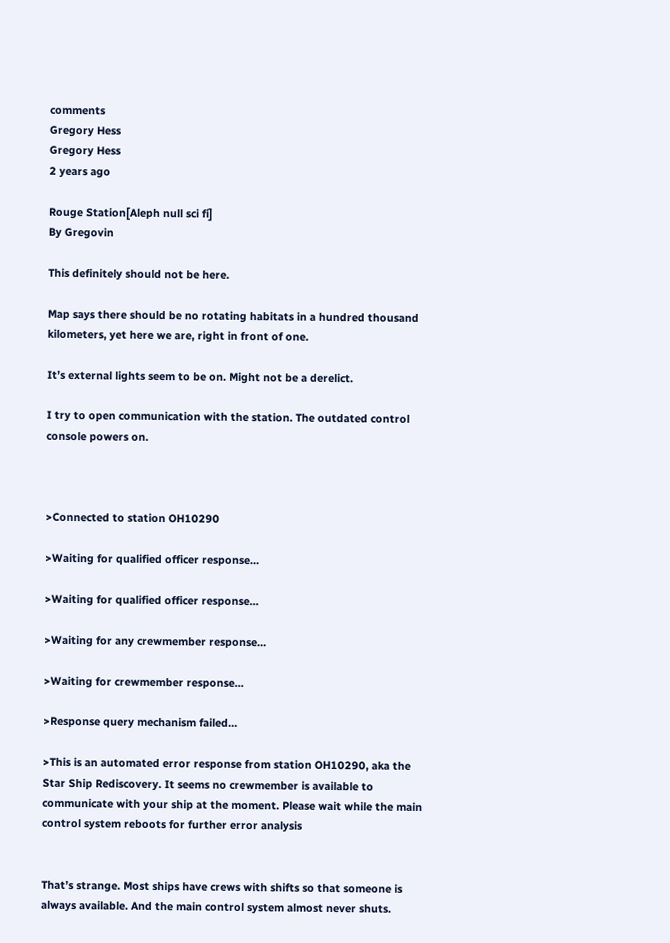comments
Gregory Hess
Gregory Hess
2 years ago

Rouge Station[Aleph null sci fi]
By Gregovin

This definitely should not be here.

Map says there should be no rotating habitats in a hundred thousand kilometers, yet here we are, right in front of one.

It’s external lights seem to be on. Might not be a derelict.

I try to open communication with the station. The outdated control console powers on.



>Connected to station OH10290

>Waiting for qualified officer response…

>Waiting for qualified officer response…

>Waiting for any crewmember response…

>Waiting for crewmember response…

>Response query mechanism failed…

>This is an automated error response from station OH10290, aka the Star Ship Rediscovery. It seems no crewmember is available to communicate with your ship at the moment. Please wait while the main control system reboots for further error analysis


That’s strange. Most ships have crews with shifts so that someone is always available. And the main control system almost never shuts.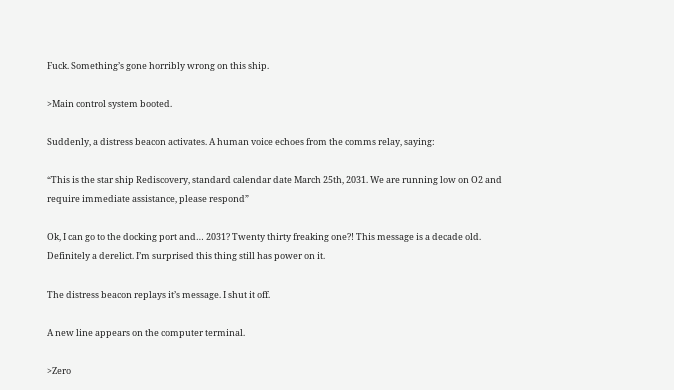Fuck. Something’s gone horribly wrong on this ship.

>Main control system booted.

Suddenly, a distress beacon activates. A human voice echoes from the comms relay, saying:

“This is the star ship Rediscovery, standard calendar date March 25th, 2031. We are running low on O2 and require immediate assistance, please respond”

Ok, I can go to the docking port and… 2031? Twenty thirty freaking one?! This message is a decade old. Definitely a derelict. I’m surprised this thing still has power on it.

The distress beacon replays it’s message. I shut it off.

A new line appears on the computer terminal.

>Zero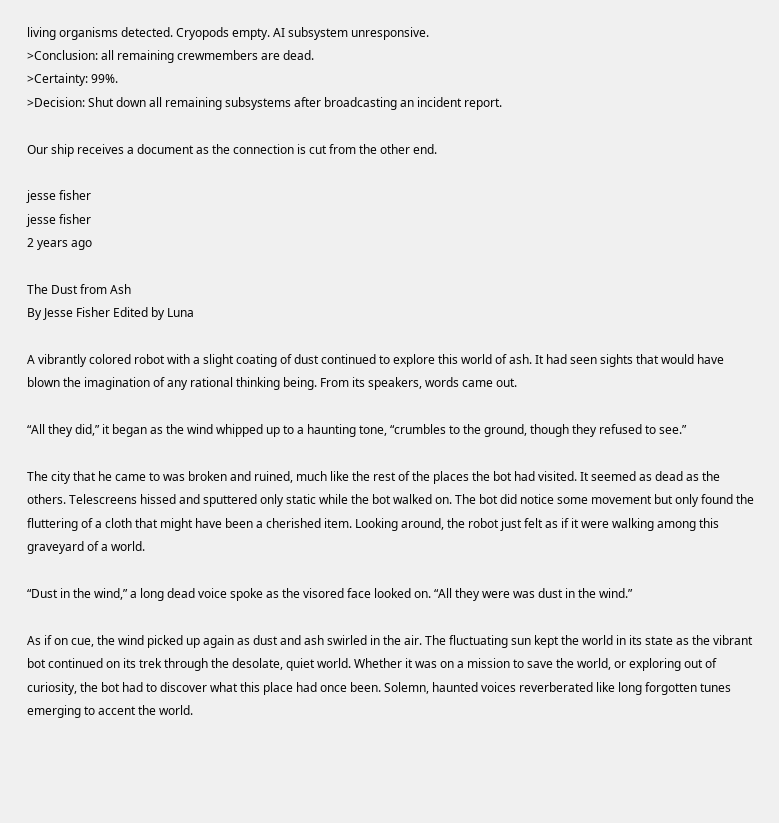living organisms detected. Cryopods empty. AI subsystem unresponsive.
>Conclusion: all remaining crewmembers are dead.
>Certainty: 99%.
>Decision: Shut down all remaining subsystems after broadcasting an incident report.

Our ship receives a document as the connection is cut from the other end.

jesse fisher
jesse fisher
2 years ago

The Dust from Ash
By Jesse Fisher Edited by Luna

A vibrantly colored robot with a slight coating of dust continued to explore this world of ash. It had seen sights that would have blown the imagination of any rational thinking being. From its speakers, words came out.

“All they did,” it began as the wind whipped up to a haunting tone, “crumbles to the ground, though they refused to see.”

The city that he came to was broken and ruined, much like the rest of the places the bot had visited. It seemed as dead as the others. Telescreens hissed and sputtered only static while the bot walked on. The bot did notice some movement but only found the fluttering of a cloth that might have been a cherished item. Looking around, the robot just felt as if it were walking among this graveyard of a world.

“Dust in the wind,” a long dead voice spoke as the visored face looked on. “All they were was dust in the wind.”

As if on cue, the wind picked up again as dust and ash swirled in the air. The fluctuating sun kept the world in its state as the vibrant bot continued on its trek through the desolate, quiet world. Whether it was on a mission to save the world, or exploring out of curiosity, the bot had to discover what this place had once been. Solemn, haunted voices reverberated like long forgotten tunes emerging to accent the world.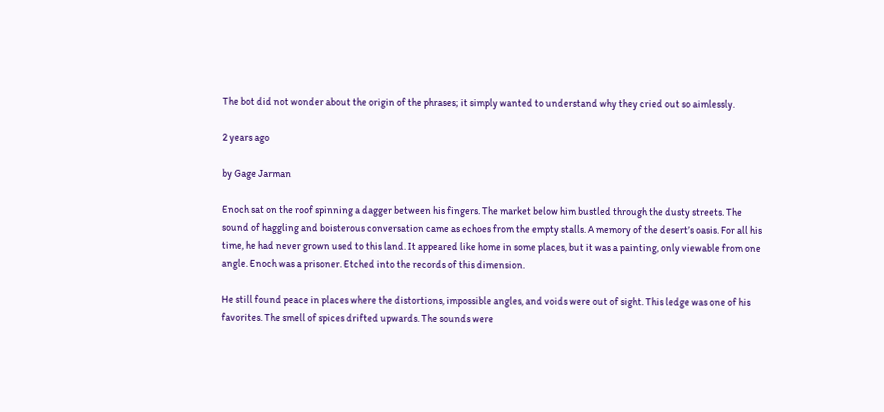The bot did not wonder about the origin of the phrases; it simply wanted to understand why they cried out so aimlessly.

2 years ago

by Gage Jarman

Enoch sat on the roof spinning a dagger between his fingers. The market below him bustled through the dusty streets. The sound of haggling and boisterous conversation came as echoes from the empty stalls. A memory of the desert’s oasis. For all his time, he had never grown used to this land. It appeared like home in some places, but it was a painting, only viewable from one angle. Enoch was a prisoner. Etched into the records of this dimension.

He still found peace in places where the distortions, impossible angles, and voids were out of sight. This ledge was one of his favorites. The smell of spices drifted upwards. The sounds were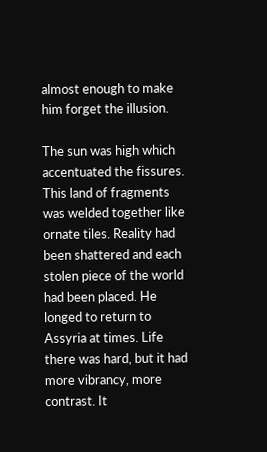almost enough to make him forget the illusion.

The sun was high which accentuated the fissures. This land of fragments was welded together like ornate tiles. Reality had been shattered and each stolen piece of the world had been placed. He longed to return to Assyria at times. Life there was hard, but it had more vibrancy, more contrast. It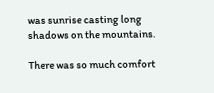was sunrise casting long shadows on the mountains.

There was so much comfort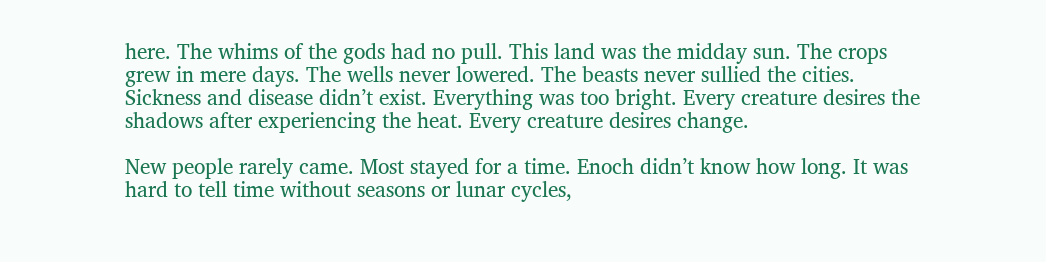here. The whims of the gods had no pull. This land was the midday sun. The crops grew in mere days. The wells never lowered. The beasts never sullied the cities. Sickness and disease didn’t exist. Everything was too bright. Every creature desires the shadows after experiencing the heat. Every creature desires change.

New people rarely came. Most stayed for a time. Enoch didn’t know how long. It was hard to tell time without seasons or lunar cycles,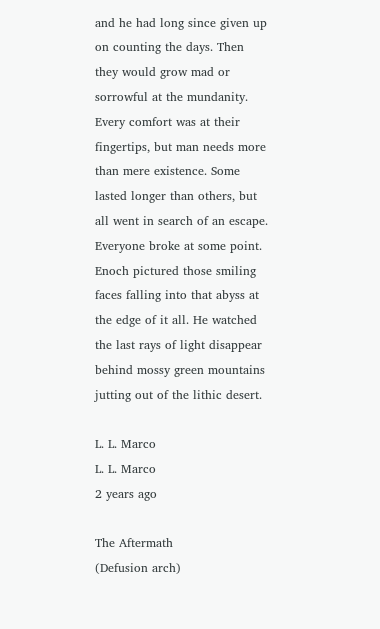and he had long since given up on counting the days. Then they would grow mad or sorrowful at the mundanity. Every comfort was at their fingertips, but man needs more than mere existence. Some lasted longer than others, but all went in search of an escape. Everyone broke at some point. Enoch pictured those smiling faces falling into that abyss at the edge of it all. He watched the last rays of light disappear behind mossy green mountains jutting out of the lithic desert.

L. L. Marco
L. L. Marco
2 years ago

The Aftermath
(Defusion arch)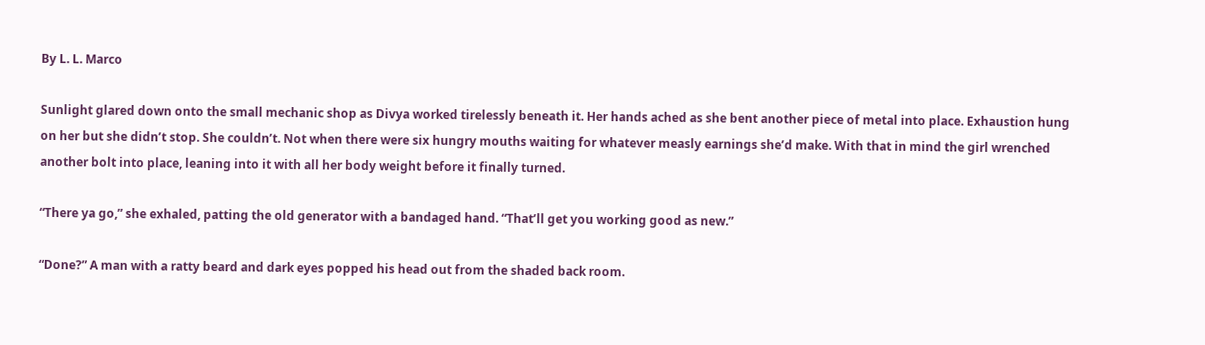By L. L. Marco

Sunlight glared down onto the small mechanic shop as Divya worked tirelessly beneath it. Her hands ached as she bent another piece of metal into place. Exhaustion hung on her but she didn’t stop. She couldn’t. Not when there were six hungry mouths waiting for whatever measly earnings she’d make. With that in mind the girl wrenched another bolt into place, leaning into it with all her body weight before it finally turned.

“There ya go,” she exhaled, patting the old generator with a bandaged hand. “That’ll get you working good as new.”

“Done?” A man with a ratty beard and dark eyes popped his head out from the shaded back room.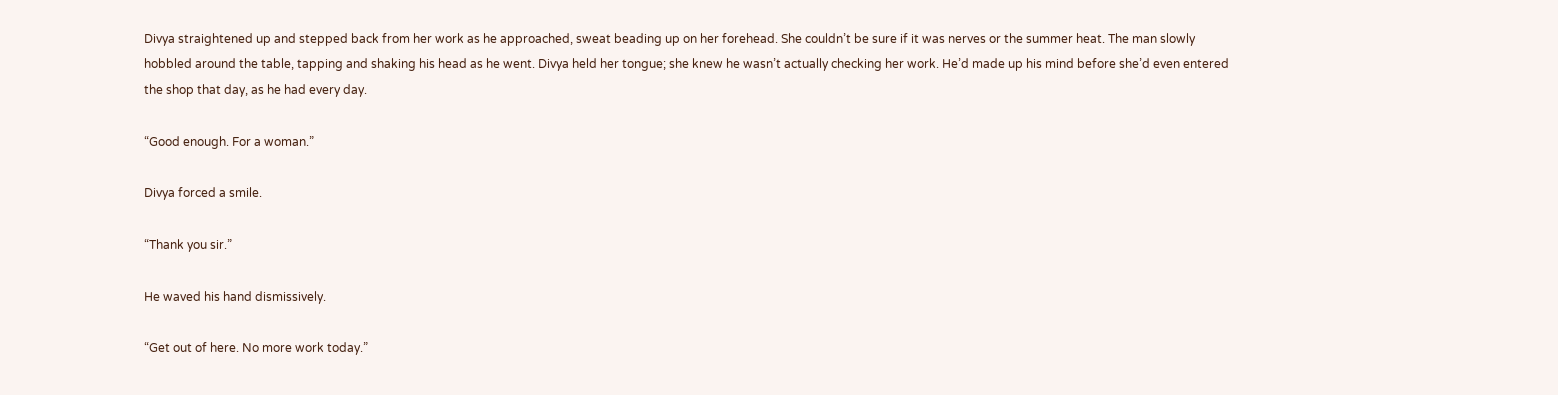Divya straightened up and stepped back from her work as he approached, sweat beading up on her forehead. She couldn’t be sure if it was nerves or the summer heat. The man slowly hobbled around the table, tapping and shaking his head as he went. Divya held her tongue; she knew he wasn’t actually checking her work. He’d made up his mind before she’d even entered the shop that day, as he had every day.

“Good enough. For a woman.”

Divya forced a smile.

“Thank you sir.”

He waved his hand dismissively.

“Get out of here. No more work today.”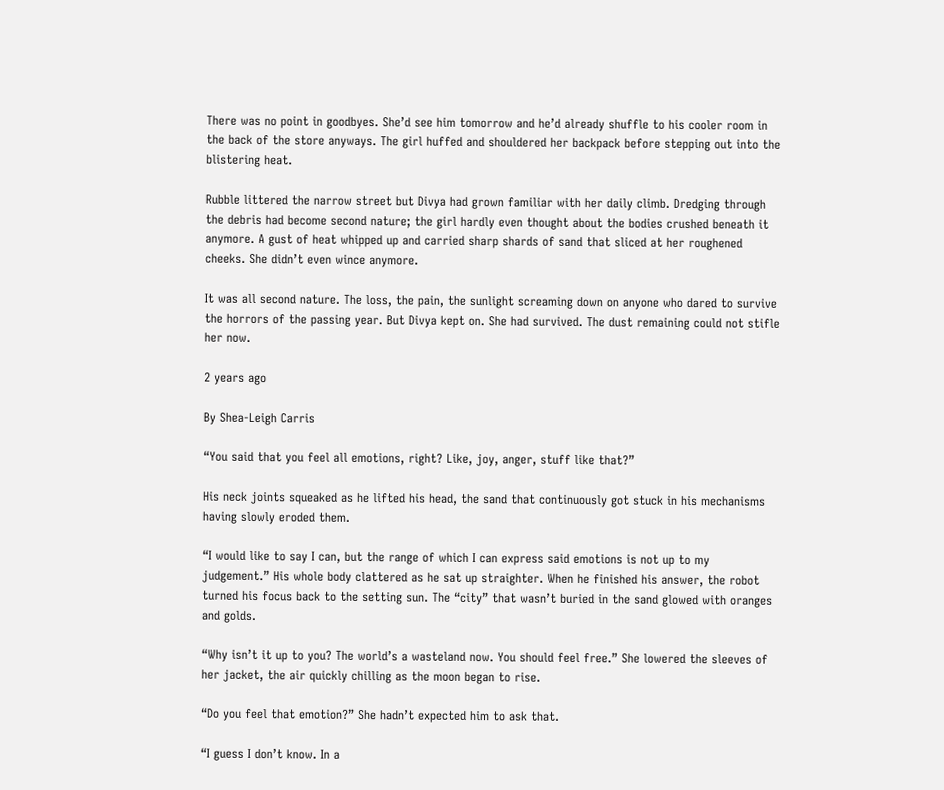There was no point in goodbyes. She’d see him tomorrow and he’d already shuffle to his cooler room in the back of the store anyways. The girl huffed and shouldered her backpack before stepping out into the blistering heat.

Rubble littered the narrow street but Divya had grown familiar with her daily climb. Dredging through the debris had become second nature; the girl hardly even thought about the bodies crushed beneath it anymore. A gust of heat whipped up and carried sharp shards of sand that sliced at her roughened cheeks. She didn’t even wince anymore.

It was all second nature. The loss, the pain, the sunlight screaming down on anyone who dared to survive the horrors of the passing year. But Divya kept on. She had survived. The dust remaining could not stifle her now.

2 years ago

By Shea-Leigh Carris

“You said that you feel all emotions, right? Like, joy, anger, stuff like that?”

His neck joints squeaked as he lifted his head, the sand that continuously got stuck in his mechanisms having slowly eroded them.

“I would like to say I can, but the range of which I can express said emotions is not up to my judgement.” His whole body clattered as he sat up straighter. When he finished his answer, the robot turned his focus back to the setting sun. The “city” that wasn’t buried in the sand glowed with oranges and golds.

“Why isn’t it up to you? The world’s a wasteland now. You should feel free.” She lowered the sleeves of her jacket, the air quickly chilling as the moon began to rise.

“Do you feel that emotion?” She hadn’t expected him to ask that.

“I guess I don’t know. In a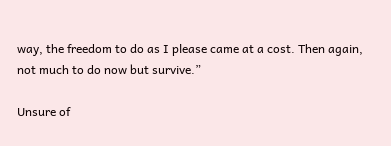way, the freedom to do as I please came at a cost. Then again, not much to do now but survive.”

Unsure of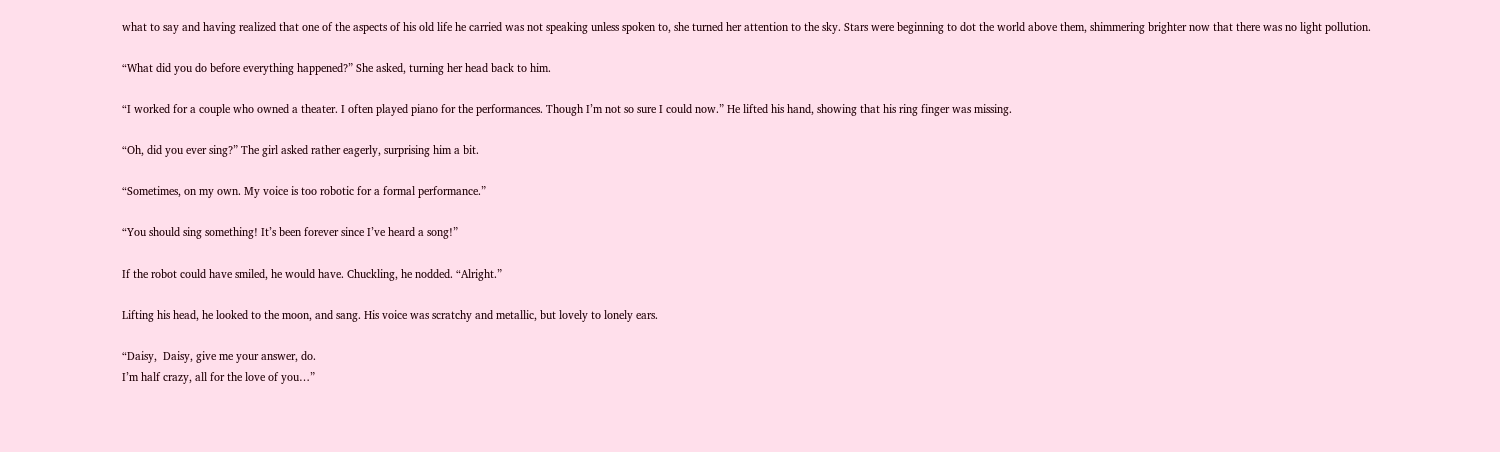what to say and having realized that one of the aspects of his old life he carried was not speaking unless spoken to, she turned her attention to the sky. Stars were beginning to dot the world above them, shimmering brighter now that there was no light pollution.

“What did you do before everything happened?” She asked, turning her head back to him.

“I worked for a couple who owned a theater. I often played piano for the performances. Though I’m not so sure I could now.” He lifted his hand, showing that his ring finger was missing.

“Oh, did you ever sing?” The girl asked rather eagerly, surprising him a bit.

“Sometimes, on my own. My voice is too robotic for a formal performance.”

“You should sing something! It’s been forever since I’ve heard a song!”

If the robot could have smiled, he would have. Chuckling, he nodded. “Alright.”

Lifting his head, he looked to the moon, and sang. His voice was scratchy and metallic, but lovely to lonely ears.

“Daisy,  Daisy, give me your answer, do.
I’m half crazy, all for the love of you…”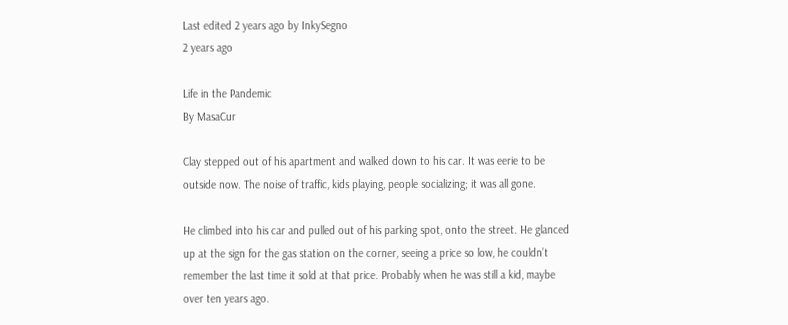Last edited 2 years ago by InkySegno
2 years ago

Life in the Pandemic
By MasaCur

Clay stepped out of his apartment and walked down to his car. It was eerie to be outside now. The noise of traffic, kids playing, people socializing; it was all gone.

He climbed into his car and pulled out of his parking spot, onto the street. He glanced up at the sign for the gas station on the corner, seeing a price so low, he couldn’t remember the last time it sold at that price. Probably when he was still a kid, maybe over ten years ago.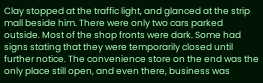Clay stopped at the traffic light, and glanced at the strip mall beside him. There were only two cars parked outside. Most of the shop fronts were dark. Some had signs stating that they were temporarily closed until further notice. The convenience store on the end was the only place still open, and even there, business was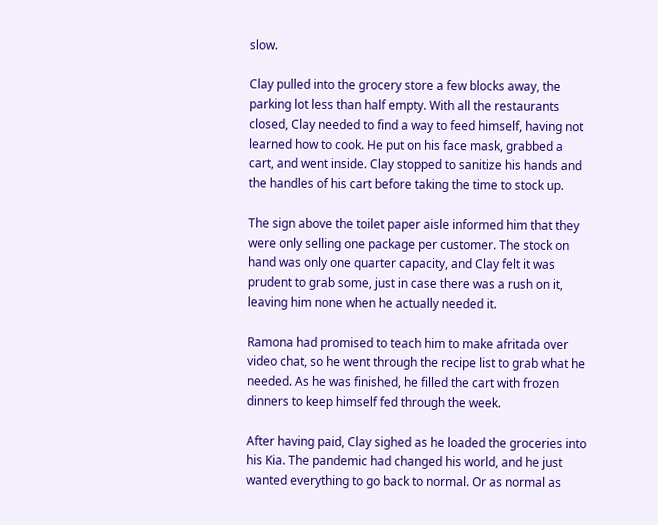slow.

Clay pulled into the grocery store a few blocks away, the parking lot less than half empty. With all the restaurants closed, Clay needed to find a way to feed himself, having not learned how to cook. He put on his face mask, grabbed a cart, and went inside. Clay stopped to sanitize his hands and the handles of his cart before taking the time to stock up.

The sign above the toilet paper aisle informed him that they were only selling one package per customer. The stock on hand was only one quarter capacity, and Clay felt it was prudent to grab some, just in case there was a rush on it, leaving him none when he actually needed it.

Ramona had promised to teach him to make afritada over video chat, so he went through the recipe list to grab what he needed. As he was finished, he filled the cart with frozen dinners to keep himself fed through the week.

After having paid, Clay sighed as he loaded the groceries into his Kia. The pandemic had changed his world, and he just wanted everything to go back to normal. Or as normal as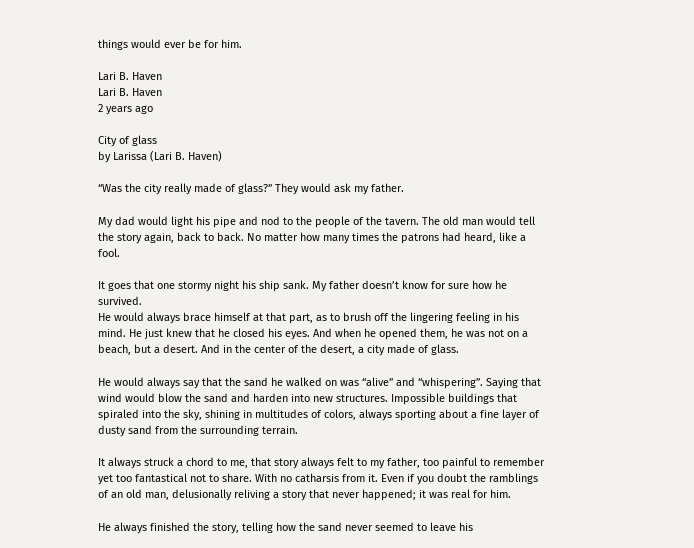things would ever be for him.

Lari B. Haven
Lari B. Haven
2 years ago

City of glass
by Larissa (Lari B. Haven)

“Was the city really made of glass?” They would ask my father.

My dad would light his pipe and nod to the people of the tavern. The old man would tell the story again, back to back. No matter how many times the patrons had heard, like a fool.

It goes that one stormy night his ship sank. My father doesn’t know for sure how he survived.
He would always brace himself at that part, as to brush off the lingering feeling in his mind. He just knew that he closed his eyes. And when he opened them, he was not on a beach, but a desert. And in the center of the desert, a city made of glass.

He would always say that the sand he walked on was “alive” and “whispering”. Saying that wind would blow the sand and harden into new structures. Impossible buildings that spiraled into the sky, shining in multitudes of colors, always sporting about a fine layer of dusty sand from the surrounding terrain.

It always struck a chord to me, that story always felt to my father, too painful to remember yet too fantastical not to share. With no catharsis from it. Even if you doubt the ramblings of an old man, delusionally reliving a story that never happened; it was real for him.

He always finished the story, telling how the sand never seemed to leave his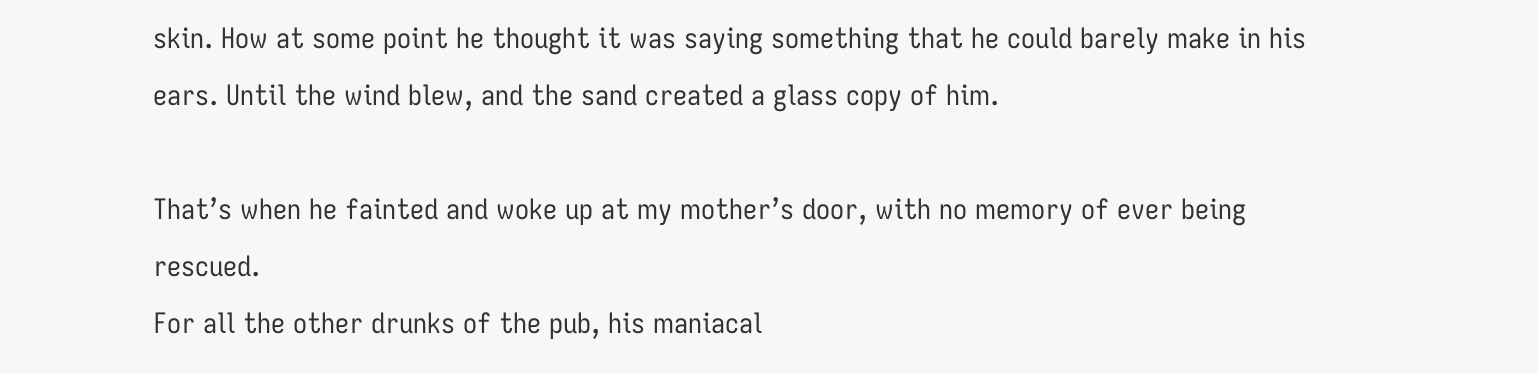skin. How at some point he thought it was saying something that he could barely make in his ears. Until the wind blew, and the sand created a glass copy of him.

That’s when he fainted and woke up at my mother’s door, with no memory of ever being rescued.
For all the other drunks of the pub, his maniacal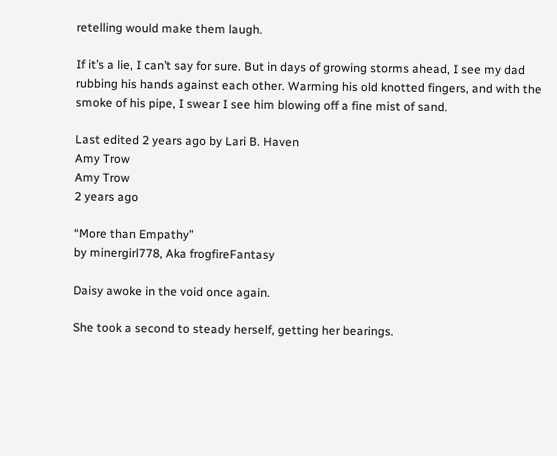retelling would make them laugh.

If it’s a lie, I can’t say for sure. But in days of growing storms ahead, I see my dad rubbing his hands against each other. Warming his old knotted fingers, and with the smoke of his pipe, I swear I see him blowing off a fine mist of sand.

Last edited 2 years ago by Lari B. Haven
Amy Trow
Amy Trow
2 years ago

“More than Empathy”
by minergirl778, Aka frogfireFantasy

Daisy awoke in the void once again.

She took a second to steady herself, getting her bearings.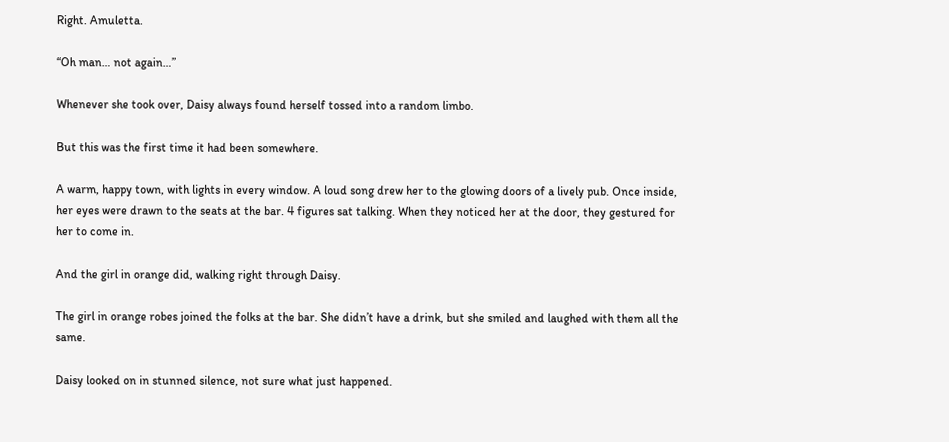Right. Amuletta.

“Oh man… not again…”

Whenever she took over, Daisy always found herself tossed into a random limbo.

But this was the first time it had been somewhere.

A warm, happy town, with lights in every window. A loud song drew her to the glowing doors of a lively pub. Once inside, her eyes were drawn to the seats at the bar. 4 figures sat talking. When they noticed her at the door, they gestured for her to come in.

And the girl in orange did, walking right through Daisy.

The girl in orange robes joined the folks at the bar. She didn’t have a drink, but she smiled and laughed with them all the same.

Daisy looked on in stunned silence, not sure what just happened.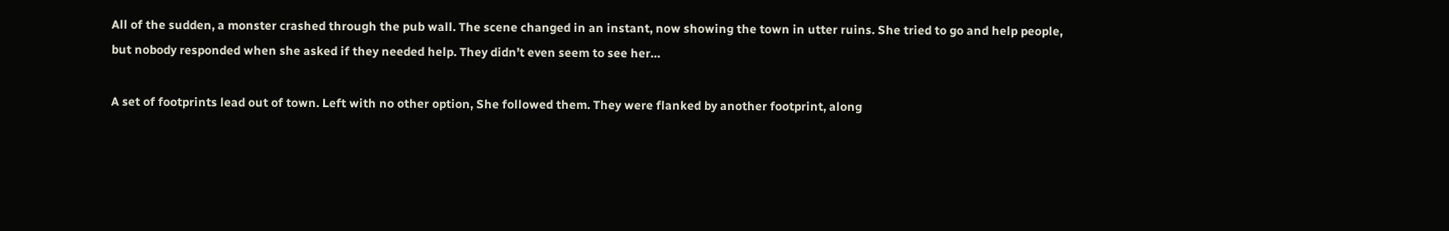All of the sudden, a monster crashed through the pub wall. The scene changed in an instant, now showing the town in utter ruins. She tried to go and help people, but nobody responded when she asked if they needed help. They didn’t even seem to see her…

A set of footprints lead out of town. Left with no other option, She followed them. They were flanked by another footprint, along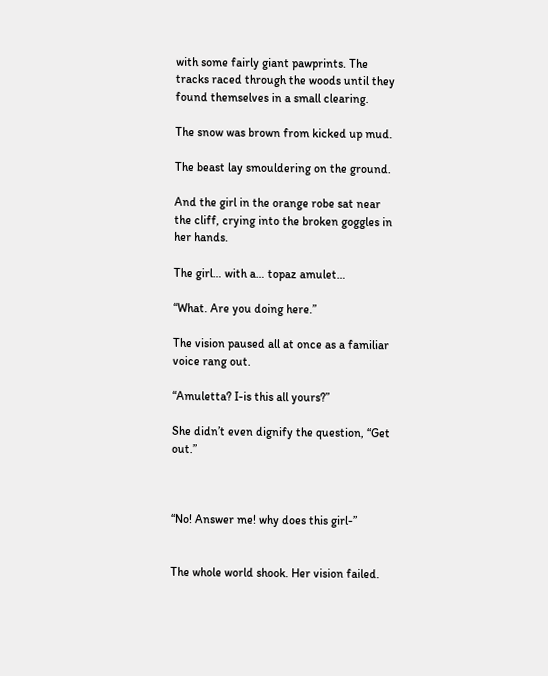with some fairly giant pawprints. The tracks raced through the woods until they found themselves in a small clearing.

The snow was brown from kicked up mud.

The beast lay smouldering on the ground.

And the girl in the orange robe sat near the cliff, crying into the broken goggles in her hands.

The girl… with a… topaz amulet…

“What. Are you doing here.”

The vision paused all at once as a familiar voice rang out.

“Amuletta? I-is this all yours?”

She didn’t even dignify the question, “Get out.”



“No! Answer me! why does this girl-”


The whole world shook. Her vision failed.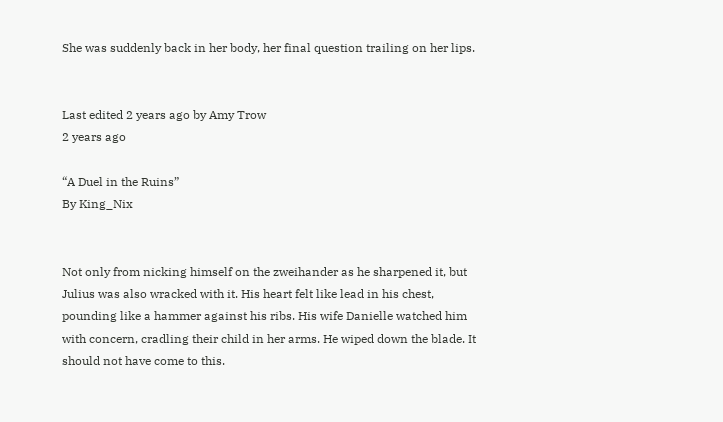She was suddenly back in her body, her final question trailing on her lips.


Last edited 2 years ago by Amy Trow
2 years ago

“A Duel in the Ruins”
By King_Nix


Not only from nicking himself on the zweihander as he sharpened it, but Julius was also wracked with it. His heart felt like lead in his chest, pounding like a hammer against his ribs. His wife Danielle watched him with concern, cradling their child in her arms. He wiped down the blade. It should not have come to this.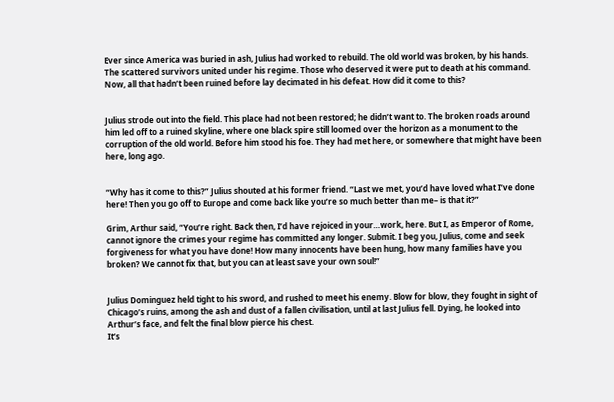Ever since America was buried in ash, Julius had worked to rebuild. The old world was broken, by his hands. The scattered survivors united under his regime. Those who deserved it were put to death at his command. Now, all that hadn’t been ruined before lay decimated in his defeat. How did it come to this?


Julius strode out into the field. This place had not been restored; he didn’t want to. The broken roads around him led off to a ruined skyline, where one black spire still loomed over the horizon as a monument to the corruption of the old world. Before him stood his foe. They had met here, or somewhere that might have been here, long ago.


“Why has it come to this?” Julius shouted at his former friend. “Last we met, you’d have loved what I’ve done here! Then you go off to Europe and come back like you’re so much better than me– is that it?”

Grim, Arthur said, “You’re right. Back then, I’d have rejoiced in your…work, here. But I, as Emperor of Rome, cannot ignore the crimes your regime has committed any longer. Submit. I beg you, Julius, come and seek forgiveness for what you have done! How many innocents have been hung, how many families have you broken? We cannot fix that, but you can at least save your own soul!”


Julius Dominguez held tight to his sword, and rushed to meet his enemy. Blow for blow, they fought in sight of Chicago’s ruins, among the ash and dust of a fallen civilisation, until at last Julius fell. Dying, he looked into Arthur’s face, and felt the final blow pierce his chest.
It’s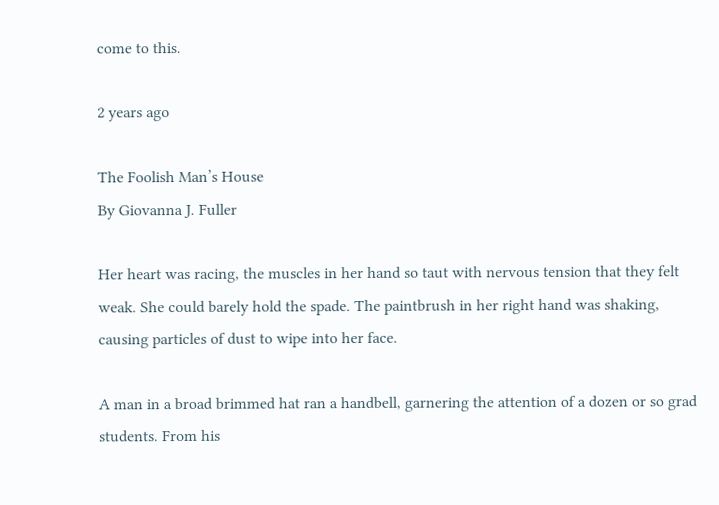come to this.

2 years ago

The Foolish Man’s House
By Giovanna J. Fuller

Her heart was racing, the muscles in her hand so taut with nervous tension that they felt weak. She could barely hold the spade. The paintbrush in her right hand was shaking, causing particles of dust to wipe into her face.

A man in a broad brimmed hat ran a handbell, garnering the attention of a dozen or so grad students. From his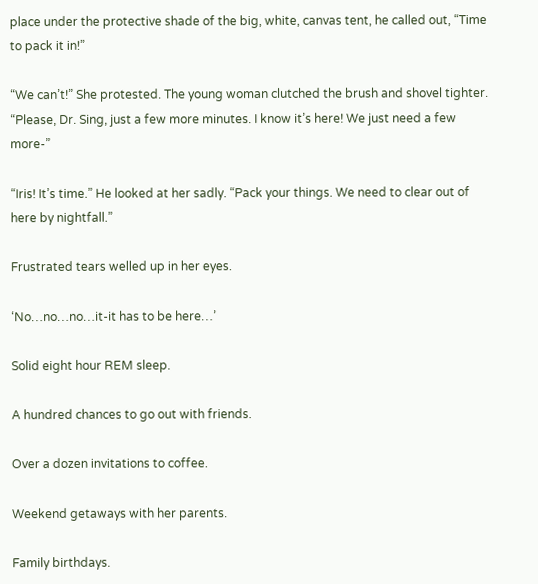place under the protective shade of the big, white, canvas tent, he called out, “Time to pack it in!”

“We can’t!” She protested. The young woman clutched the brush and shovel tighter. “Please, Dr. Sing, just a few more minutes. I know it’s here! We just need a few more-”

“Iris! It’s time.” He looked at her sadly. “Pack your things. We need to clear out of here by nightfall.”

Frustrated tears welled up in her eyes.

‘No…no…no…it-it has to be here…’

Solid eight hour REM sleep.

A hundred chances to go out with friends.

Over a dozen invitations to coffee.

Weekend getaways with her parents.

Family birthdays.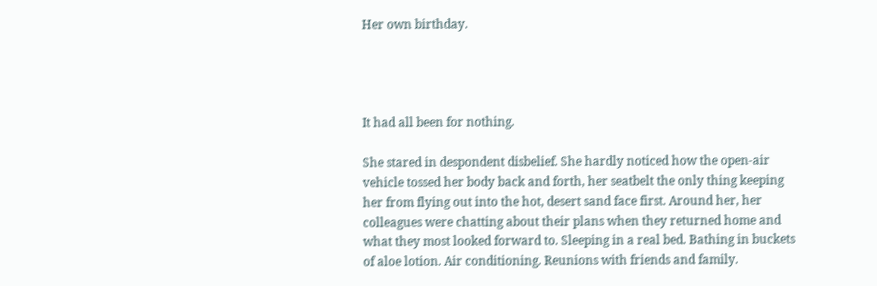Her own birthday.




It had all been for nothing.

She stared in despondent disbelief. She hardly noticed how the open-air vehicle tossed her body back and forth, her seatbelt the only thing keeping her from flying out into the hot, desert sand face first. Around her, her colleagues were chatting about their plans when they returned home and what they most looked forward to. Sleeping in a real bed. Bathing in buckets of aloe lotion. Air conditioning. Reunions with friends and family.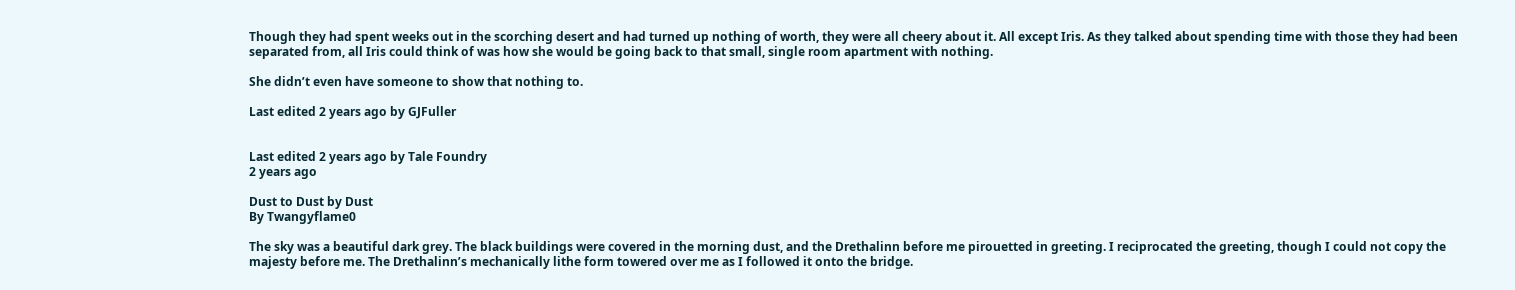Though they had spent weeks out in the scorching desert and had turned up nothing of worth, they were all cheery about it. All except Iris. As they talked about spending time with those they had been separated from, all Iris could think of was how she would be going back to that small, single room apartment with nothing.

She didn’t even have someone to show that nothing to.

Last edited 2 years ago by GJFuller


Last edited 2 years ago by Tale Foundry
2 years ago

Dust to Dust by Dust
By Twangyflame0

The sky was a beautiful dark grey. The black buildings were covered in the morning dust, and the Drethalinn before me pirouetted in greeting. I reciprocated the greeting, though I could not copy the majesty before me. The Drethalinn’s mechanically lithe form towered over me as I followed it onto the bridge.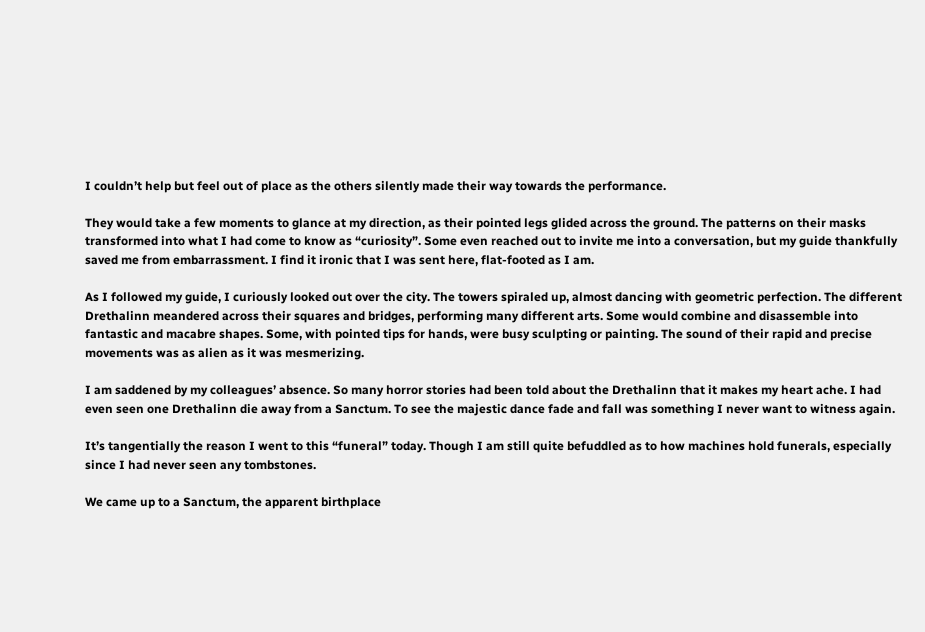I couldn’t help but feel out of place as the others silently made their way towards the performance.

They would take a few moments to glance at my direction, as their pointed legs glided across the ground. The patterns on their masks transformed into what I had come to know as “curiosity”. Some even reached out to invite me into a conversation, but my guide thankfully saved me from embarrassment. I find it ironic that I was sent here, flat-footed as I am.

As I followed my guide, I curiously looked out over the city. The towers spiraled up, almost dancing with geometric perfection. The different Drethalinn meandered across their squares and bridges, performing many different arts. Some would combine and disassemble into fantastic and macabre shapes. Some, with pointed tips for hands, were busy sculpting or painting. The sound of their rapid and precise movements was as alien as it was mesmerizing.

I am saddened by my colleagues’ absence. So many horror stories had been told about the Drethalinn that it makes my heart ache. I had even seen one Drethalinn die away from a Sanctum. To see the majestic dance fade and fall was something I never want to witness again.

It’s tangentially the reason I went to this “funeral” today. Though I am still quite befuddled as to how machines hold funerals, especially since I had never seen any tombstones.

We came up to a Sanctum, the apparent birthplace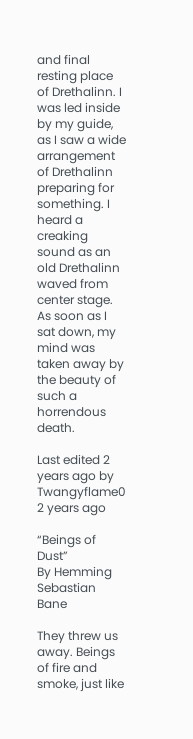and final resting place of Drethalinn. I was led inside by my guide, as I saw a wide arrangement of Drethalinn preparing for something. I heard a creaking sound as an old Drethalinn waved from center stage. As soon as I sat down, my mind was taken away by the beauty of such a horrendous death.

Last edited 2 years ago by Twangyflame0
2 years ago

“Beings of Dust”
By Hemming Sebastian Bane

They threw us away. Beings of fire and smoke, just like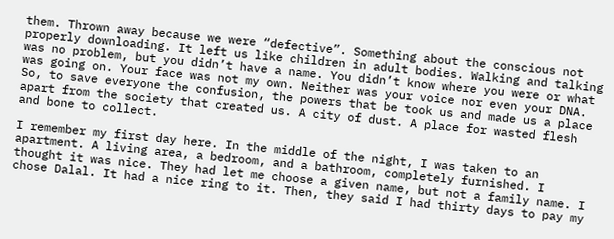them. Thrown away because we were “defective”. Something about the conscious not properly downloading. It left us like children in adult bodies. Walking and talking was no problem, but you didn’t have a name. You didn’t know where you were or what was going on. Your face was not my own. Neither was your voice nor even your DNA. So, to save everyone the confusion, the powers that be took us and made us a place apart from the society that created us. A city of dust. A place for wasted flesh and bone to collect.

I remember my first day here. In the middle of the night, I was taken to an apartment. A living area, a bedroom, and a bathroom, completely furnished. I thought it was nice. They had let me choose a given name, but not a family name. I chose Dalal. It had a nice ring to it. Then, they said I had thirty days to pay my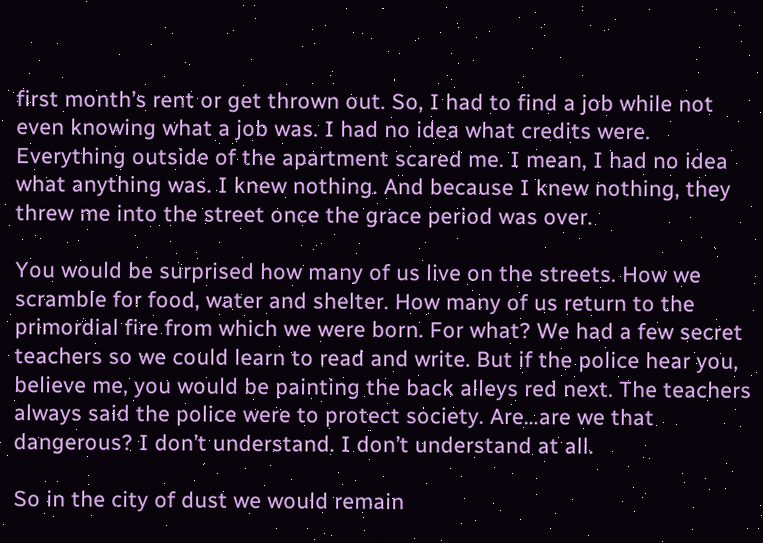first month’s rent or get thrown out. So, I had to find a job while not even knowing what a job was. I had no idea what credits were. Everything outside of the apartment scared me. I mean, I had no idea what anything was. I knew nothing. And because I knew nothing, they threw me into the street once the grace period was over.

You would be surprised how many of us live on the streets. How we scramble for food, water and shelter. How many of us return to the primordial fire from which we were born. For what? We had a few secret teachers so we could learn to read and write. But if the police hear you, believe me, you would be painting the back alleys red next. The teachers always said the police were to protect society. Are…are we that dangerous? I don’t understand. I don’t understand at all.

So in the city of dust we would remain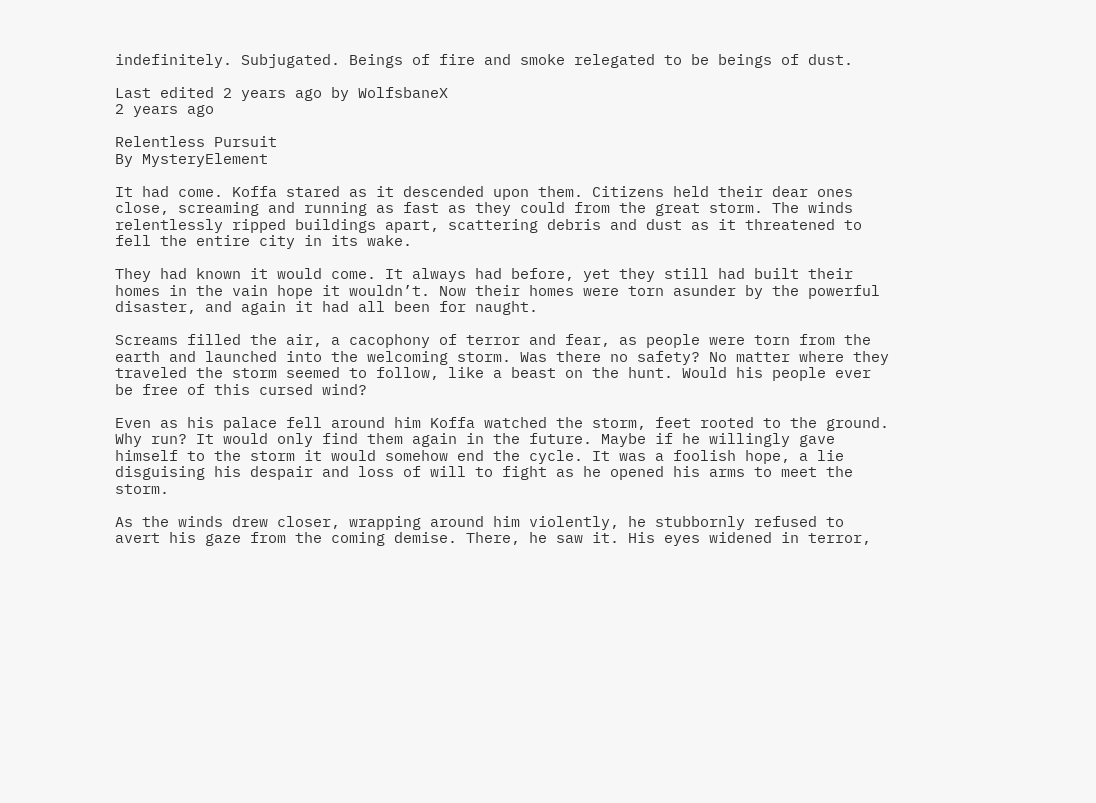indefinitely. Subjugated. Beings of fire and smoke relegated to be beings of dust.

Last edited 2 years ago by WolfsbaneX
2 years ago

Relentless Pursuit
By MysteryElement

It had come. Koffa stared as it descended upon them. Citizens held their dear ones close, screaming and running as fast as they could from the great storm. The winds relentlessly ripped buildings apart, scattering debris and dust as it threatened to fell the entire city in its wake.

They had known it would come. It always had before, yet they still had built their homes in the vain hope it wouldn’t. Now their homes were torn asunder by the powerful disaster, and again it had all been for naught.

Screams filled the air, a cacophony of terror and fear, as people were torn from the earth and launched into the welcoming storm. Was there no safety? No matter where they traveled the storm seemed to follow, like a beast on the hunt. Would his people ever be free of this cursed wind?

Even as his palace fell around him Koffa watched the storm, feet rooted to the ground. Why run? It would only find them again in the future. Maybe if he willingly gave himself to the storm it would somehow end the cycle. It was a foolish hope, a lie disguising his despair and loss of will to fight as he opened his arms to meet the storm.

As the winds drew closer, wrapping around him violently, he stubbornly refused to avert his gaze from the coming demise. There, he saw it. His eyes widened in terror,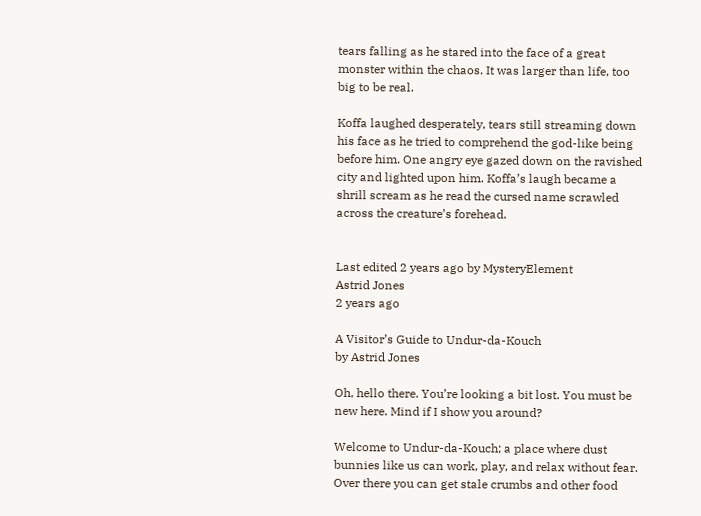tears falling as he stared into the face of a great monster within the chaos. It was larger than life, too big to be real.

Koffa laughed desperately, tears still streaming down his face as he tried to comprehend the god-like being before him. One angry eye gazed down on the ravished city and lighted upon him. Koffa’s laugh became a shrill scream as he read the cursed name scrawled across the creature’s forehead.


Last edited 2 years ago by MysteryElement
Astrid Jones
2 years ago

A Visitor’s Guide to Undur-da-Kouch
by Astrid Jones

Oh, hello there. You’re looking a bit lost. You must be new here. Mind if I show you around?

Welcome to Undur-da-Kouch; a place where dust bunnies like us can work, play, and relax without fear. Over there you can get stale crumbs and other food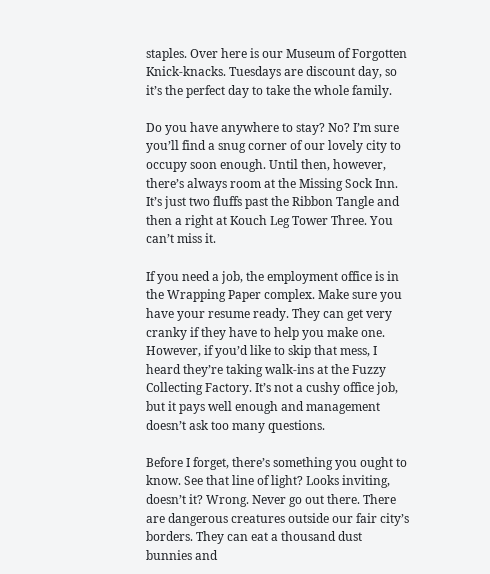staples. Over here is our Museum of Forgotten Knick-knacks. Tuesdays are discount day, so it’s the perfect day to take the whole family.

Do you have anywhere to stay? No? I’m sure you’ll find a snug corner of our lovely city to occupy soon enough. Until then, however, there’s always room at the Missing Sock Inn. It’s just two fluffs past the Ribbon Tangle and then a right at Kouch Leg Tower Three. You can’t miss it.

If you need a job, the employment office is in the Wrapping Paper complex. Make sure you have your resume ready. They can get very cranky if they have to help you make one. However, if you’d like to skip that mess, I heard they’re taking walk-ins at the Fuzzy Collecting Factory. It’s not a cushy office job, but it pays well enough and management doesn’t ask too many questions.

Before I forget, there’s something you ought to know. See that line of light? Looks inviting, doesn’t it? Wrong. Never go out there. There are dangerous creatures outside our fair city’s borders. They can eat a thousand dust bunnies and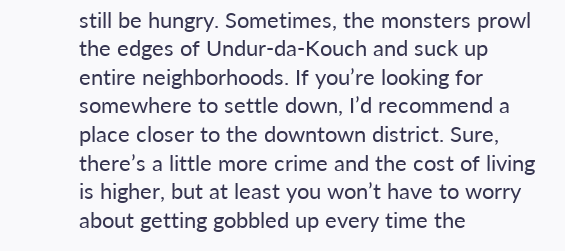still be hungry. Sometimes, the monsters prowl the edges of Undur-da-Kouch and suck up entire neighborhoods. If you’re looking for somewhere to settle down, I’d recommend a place closer to the downtown district. Sure, there’s a little more crime and the cost of living is higher, but at least you won’t have to worry about getting gobbled up every time the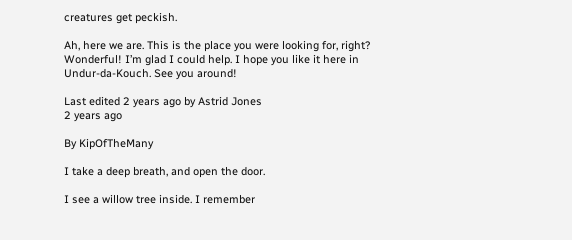creatures get peckish.

Ah, here we are. This is the place you were looking for, right? Wonderful! I’m glad I could help. I hope you like it here in Undur-da-Kouch. See you around!

Last edited 2 years ago by Astrid Jones
2 years ago

By KipOfTheMany

I take a deep breath, and open the door.

I see a willow tree inside. I remember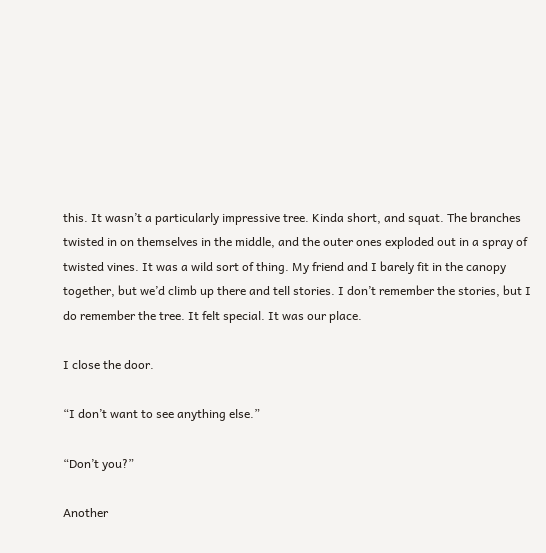this. It wasn’t a particularly impressive tree. Kinda short, and squat. The branches twisted in on themselves in the middle, and the outer ones exploded out in a spray of twisted vines. It was a wild sort of thing. My friend and I barely fit in the canopy together, but we’d climb up there and tell stories. I don’t remember the stories, but I do remember the tree. It felt special. It was our place.

I close the door.

“I don’t want to see anything else.”

“Don’t you?”

Another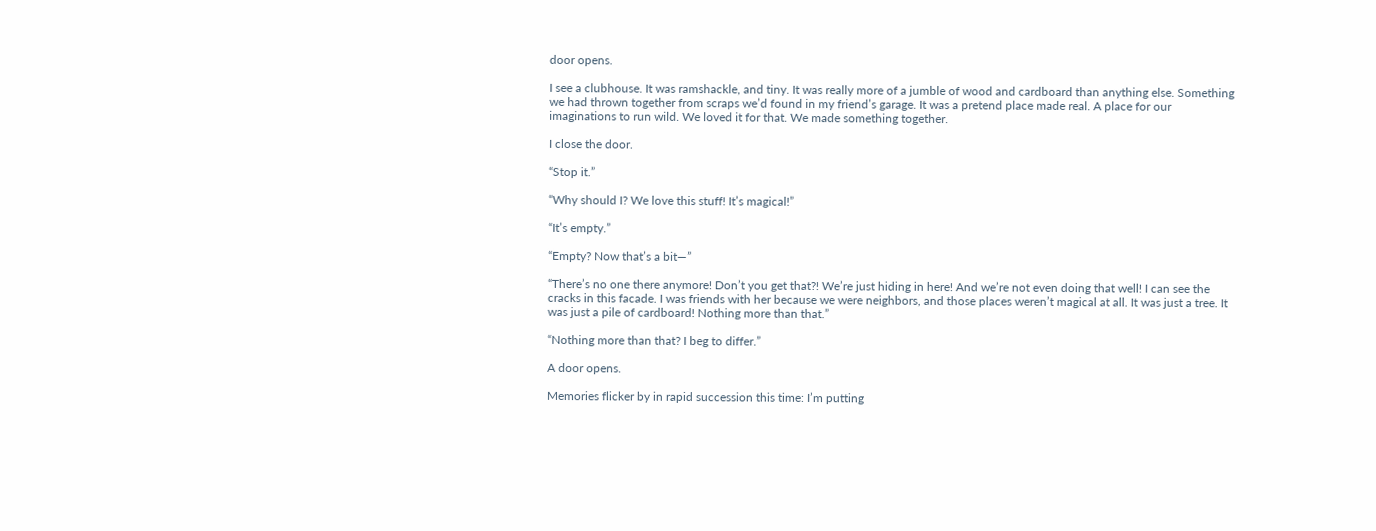door opens.

I see a clubhouse. It was ramshackle, and tiny. It was really more of a jumble of wood and cardboard than anything else. Something we had thrown together from scraps we’d found in my friend’s garage. It was a pretend place made real. A place for our imaginations to run wild. We loved it for that. We made something together.

I close the door.

“Stop it.”

“Why should I? We love this stuff! It’s magical!”

“It’s empty.”

“Empty? Now that’s a bit—”

“There’s no one there anymore! Don’t you get that?! We’re just hiding in here! And we’re not even doing that well! I can see the cracks in this facade. I was friends with her because we were neighbors, and those places weren’t magical at all. It was just a tree. It was just a pile of cardboard! Nothing more than that.”

“Nothing more than that? I beg to differ.”

A door opens.

Memories flicker by in rapid succession this time: I’m putting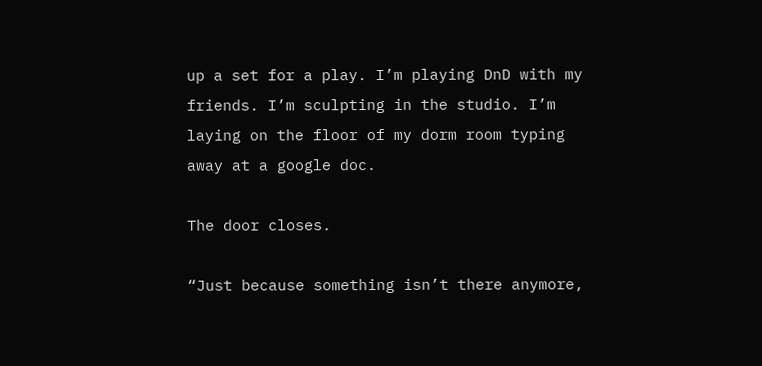up a set for a play. I’m playing DnD with my friends. I’m sculpting in the studio. I’m laying on the floor of my dorm room typing away at a google doc.

The door closes.

“Just because something isn’t there anymore,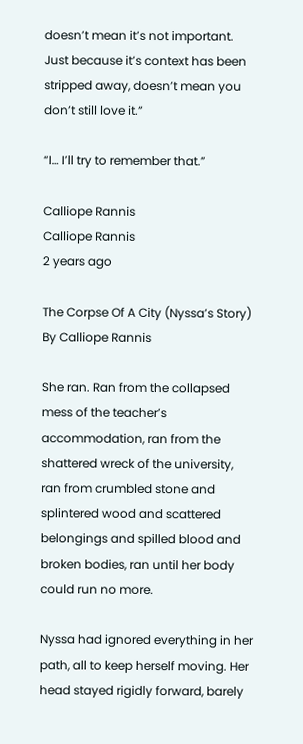doesn’t mean it’s not important. Just because it’s context has been stripped away, doesn’t mean you don’t still love it.”

“I… I’ll try to remember that.”

Calliope Rannis
Calliope Rannis
2 years ago

The Corpse Of A City (Nyssa’s Story)
By Calliope Rannis

She ran. Ran from the collapsed mess of the teacher’s accommodation, ran from the shattered wreck of the university, ran from crumbled stone and splintered wood and scattered belongings and spilled blood and broken bodies, ran until her body could run no more.

Nyssa had ignored everything in her path, all to keep herself moving. Her head stayed rigidly forward, barely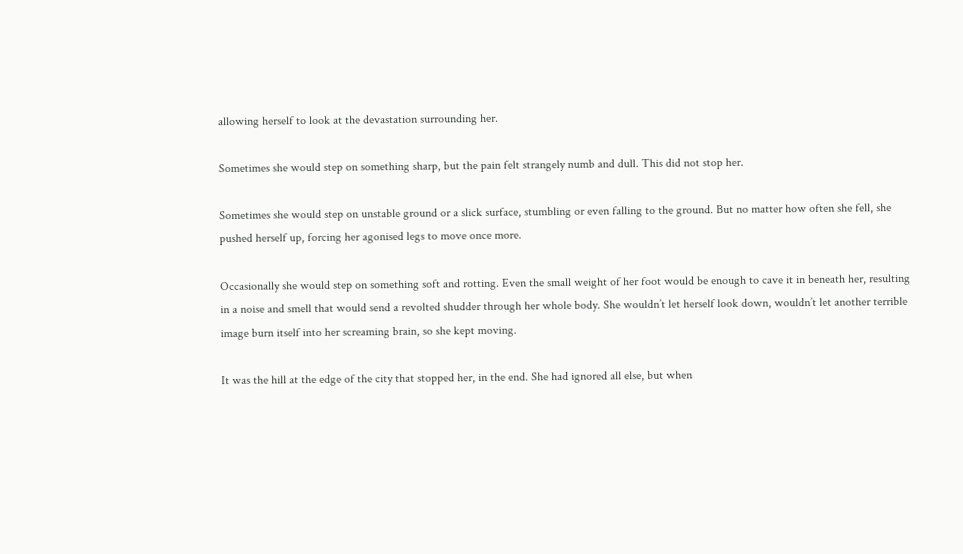allowing herself to look at the devastation surrounding her.

Sometimes she would step on something sharp, but the pain felt strangely numb and dull. This did not stop her.

Sometimes she would step on unstable ground or a slick surface, stumbling or even falling to the ground. But no matter how often she fell, she pushed herself up, forcing her agonised legs to move once more.

Occasionally she would step on something soft and rotting. Even the small weight of her foot would be enough to cave it in beneath her, resulting in a noise and smell that would send a revolted shudder through her whole body. She wouldn’t let herself look down, wouldn’t let another terrible image burn itself into her screaming brain, so she kept moving.

It was the hill at the edge of the city that stopped her, in the end. She had ignored all else, but when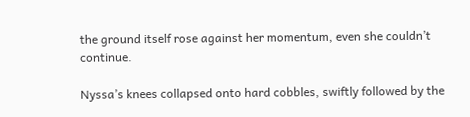the ground itself rose against her momentum, even she couldn’t continue.

Nyssa’s knees collapsed onto hard cobbles, swiftly followed by the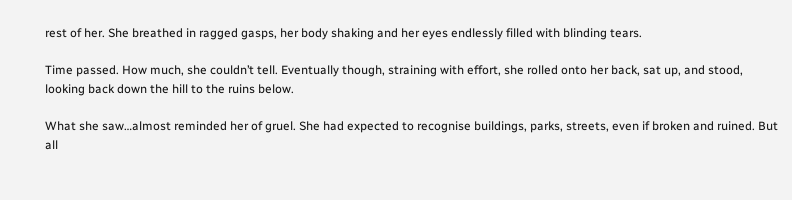rest of her. She breathed in ragged gasps, her body shaking and her eyes endlessly filled with blinding tears.

Time passed. How much, she couldn’t tell. Eventually though, straining with effort, she rolled onto her back, sat up, and stood, looking back down the hill to the ruins below.

What she saw…almost reminded her of gruel. She had expected to recognise buildings, parks, streets, even if broken and ruined. But all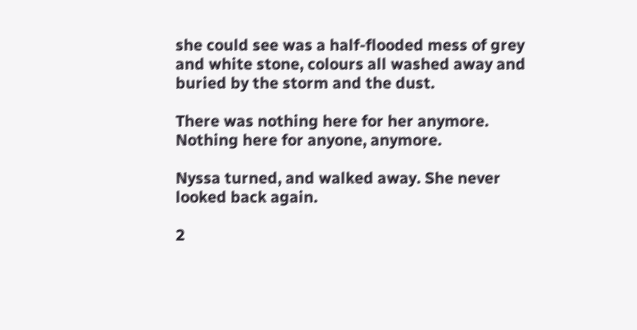she could see was a half-flooded mess of grey and white stone, colours all washed away and buried by the storm and the dust.

There was nothing here for her anymore. Nothing here for anyone, anymore.

Nyssa turned, and walked away. She never looked back again.

2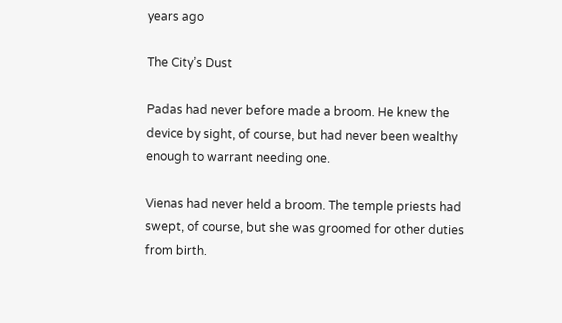years ago

The City’s Dust

Padas had never before made a broom. He knew the device by sight, of course, but had never been wealthy enough to warrant needing one.

Vienas had never held a broom. The temple priests had swept, of course, but she was groomed for other duties from birth.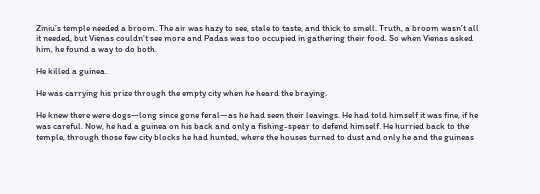Ziniu’s temple needed a broom. The air was hazy to see, stale to taste, and thick to smell. Truth, a broom wasn’t all it needed, but Vienas couldn’t see more and Padas was too occupied in gathering their food. So when Vienas asked him, he found a way to do both.

He killed a guinea.

He was carrying his prize through the empty city when he heard the braying.

He knew there were dogs—long since gone feral—as he had seen their leavings. He had told himself it was fine, if he was careful. Now, he had a guinea on his back and only a fishing-spear to defend himself. He hurried back to the temple, through those few city blocks he had hunted, where the houses turned to dust and only he and the guineas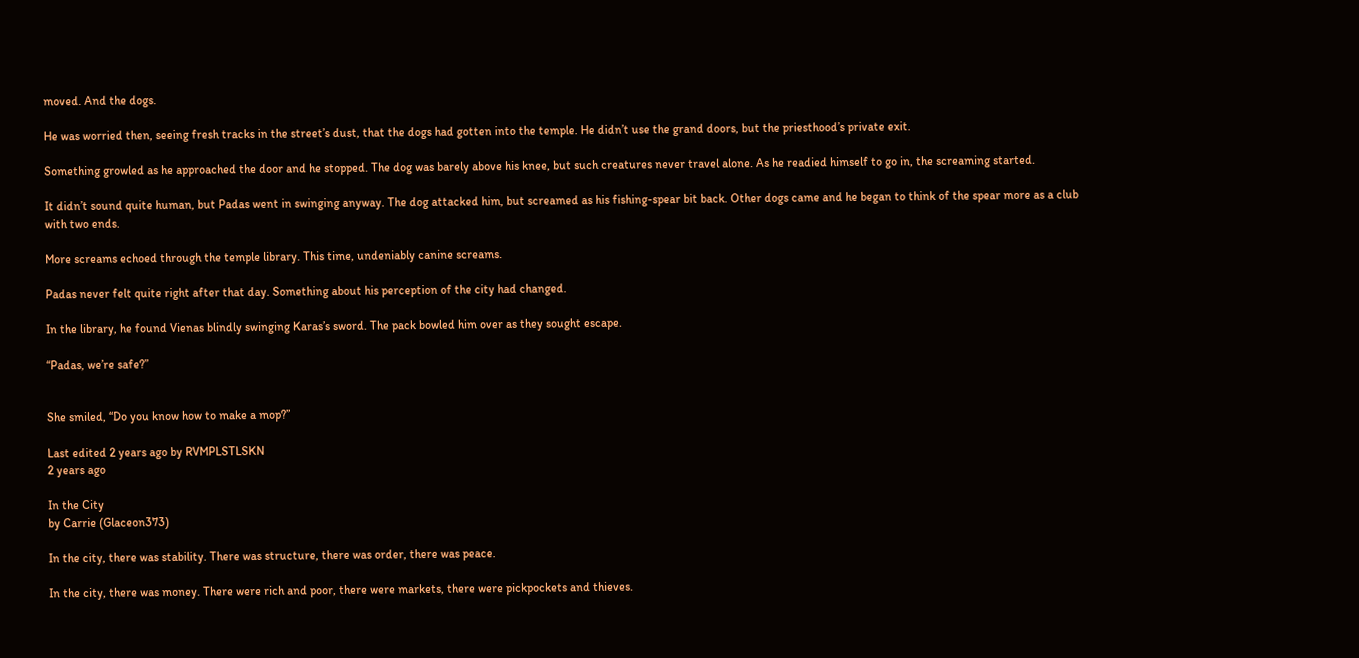moved. And the dogs.

He was worried then, seeing fresh tracks in the street’s dust, that the dogs had gotten into the temple. He didn’t use the grand doors, but the priesthood’s private exit.

Something growled as he approached the door and he stopped. The dog was barely above his knee, but such creatures never travel alone. As he readied himself to go in, the screaming started.

It didn’t sound quite human, but Padas went in swinging anyway. The dog attacked him, but screamed as his fishing-spear bit back. Other dogs came and he began to think of the spear more as a club with two ends.

More screams echoed through the temple library. This time, undeniably canine screams.

Padas never felt quite right after that day. Something about his perception of the city had changed.

In the library, he found Vienas blindly swinging Karas’s sword. The pack bowled him over as they sought escape.

“Padas, we’re safe?”


She smiled, “Do you know how to make a mop?”

Last edited 2 years ago by RVMPLSTLSKN
2 years ago

In the City
by Carrie (Glaceon373)

In the city, there was stability. There was structure, there was order, there was peace.

In the city, there was money. There were rich and poor, there were markets, there were pickpockets and thieves.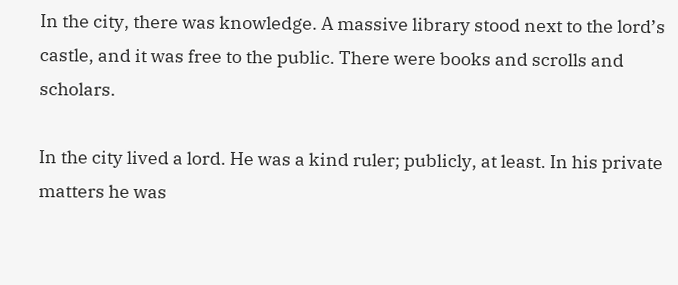In the city, there was knowledge. A massive library stood next to the lord’s castle, and it was free to the public. There were books and scrolls and scholars.

In the city lived a lord. He was a kind ruler; publicly, at least. In his private matters he was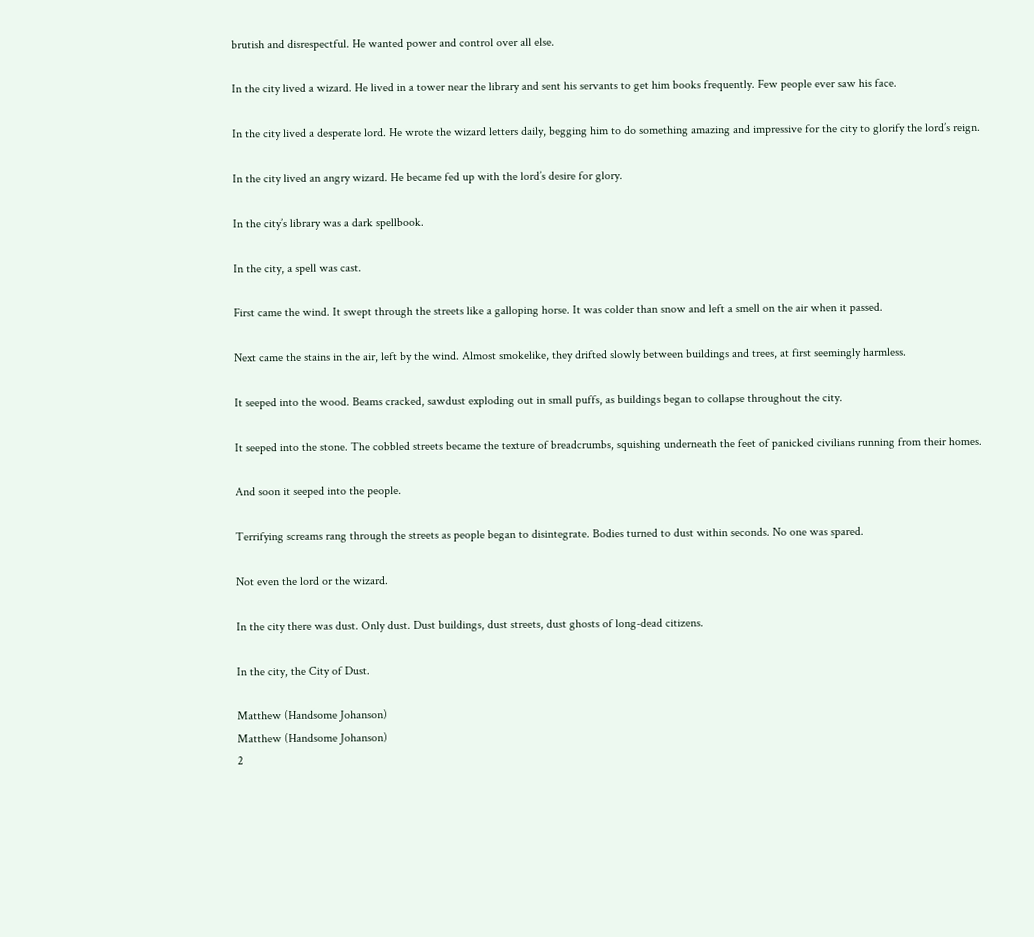brutish and disrespectful. He wanted power and control over all else.

In the city lived a wizard. He lived in a tower near the library and sent his servants to get him books frequently. Few people ever saw his face.

In the city lived a desperate lord. He wrote the wizard letters daily, begging him to do something amazing and impressive for the city to glorify the lord’s reign.

In the city lived an angry wizard. He became fed up with the lord’s desire for glory.

In the city’s library was a dark spellbook.

In the city, a spell was cast.

First came the wind. It swept through the streets like a galloping horse. It was colder than snow and left a smell on the air when it passed.

Next came the stains in the air, left by the wind. Almost smokelike, they drifted slowly between buildings and trees, at first seemingly harmless.

It seeped into the wood. Beams cracked, sawdust exploding out in small puffs, as buildings began to collapse throughout the city.

It seeped into the stone. The cobbled streets became the texture of breadcrumbs, squishing underneath the feet of panicked civilians running from their homes.

And soon it seeped into the people.

Terrifying screams rang through the streets as people began to disintegrate. Bodies turned to dust within seconds. No one was spared.

Not even the lord or the wizard.

In the city there was dust. Only dust. Dust buildings, dust streets, dust ghosts of long-dead citizens.

In the city, the City of Dust.

Matthew (Handsome Johanson)
Matthew (Handsome Johanson)
2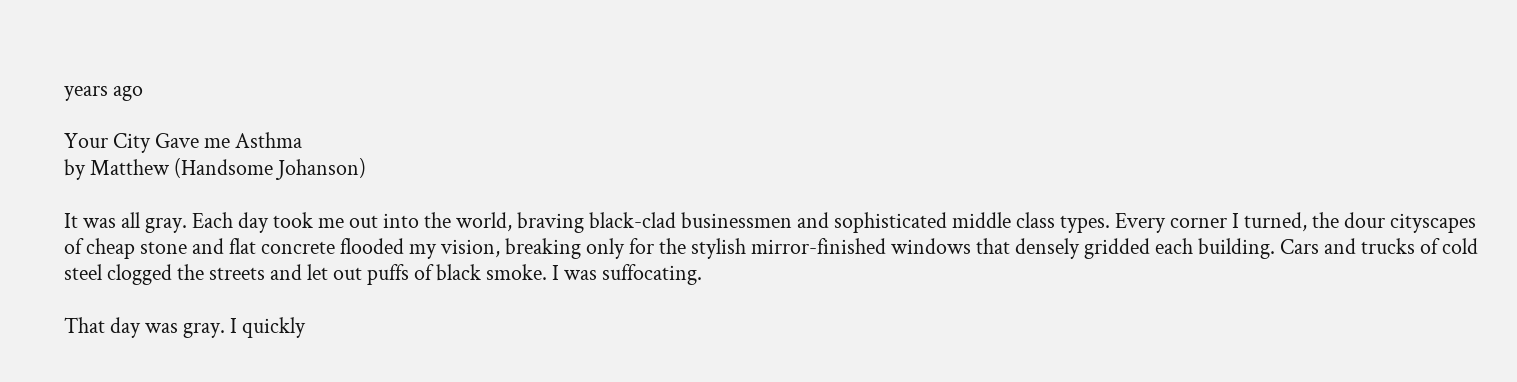years ago

Your City Gave me Asthma
by Matthew (Handsome Johanson)

It was all gray. Each day took me out into the world, braving black-clad businessmen and sophisticated middle class types. Every corner I turned, the dour cityscapes of cheap stone and flat concrete flooded my vision, breaking only for the stylish mirror-finished windows that densely gridded each building. Cars and trucks of cold steel clogged the streets and let out puffs of black smoke. I was suffocating.

That day was gray. I quickly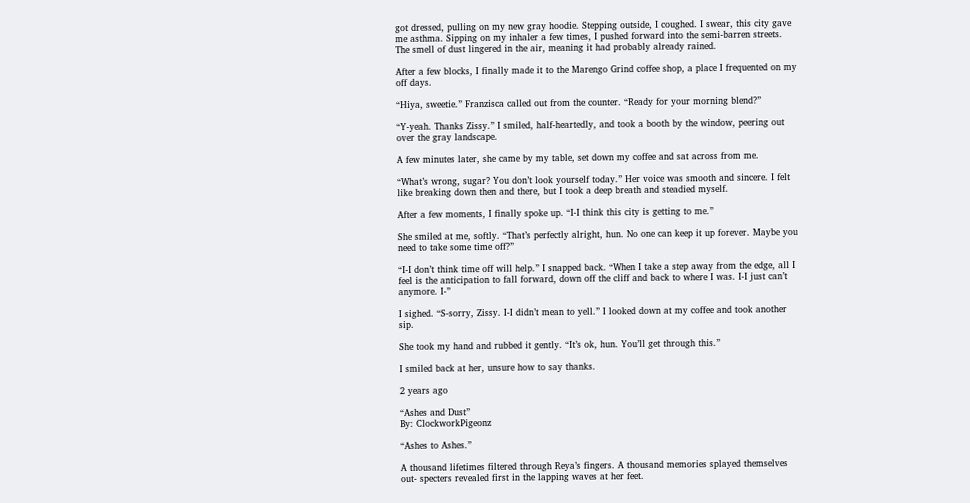got dressed, pulling on my new gray hoodie. Stepping outside, I coughed. I swear, this city gave me asthma. Sipping on my inhaler a few times, I pushed forward into the semi-barren streets. The smell of dust lingered in the air, meaning it had probably already rained.

After a few blocks, I finally made it to the Marengo Grind coffee shop, a place I frequented on my off days.

“Hiya, sweetie.” Franzisca called out from the counter. “Ready for your morning blend?”

“Y-yeah. Thanks Zissy.” I smiled, half-heartedly, and took a booth by the window, peering out over the gray landscape.

A few minutes later, she came by my table, set down my coffee and sat across from me.

“What’s wrong, sugar? You don’t look yourself today.” Her voice was smooth and sincere. I felt like breaking down then and there, but I took a deep breath and steadied myself.

After a few moments, I finally spoke up. “I-I think this city is getting to me.”

She smiled at me, softly. “That’s perfectly alright, hun. No one can keep it up forever. Maybe you need to take some time off?”

“I-I don’t think time off will help.” I snapped back. “When I take a step away from the edge, all I feel is the anticipation to fall forward, down off the cliff and back to where I was. I-I just can’t anymore. I-”

I sighed. “S-sorry, Zissy. I-I didn’t mean to yell.” I looked down at my coffee and took another sip.

She took my hand and rubbed it gently. “It’s ok, hun. You’ll get through this.”

I smiled back at her, unsure how to say thanks.

2 years ago

“Ashes and Dust”
By: ClockworkPigeonz

“Ashes to Ashes.”

A thousand lifetimes filtered through Reya’s fingers. A thousand memories splayed themselves out- specters revealed first in the lapping waves at her feet.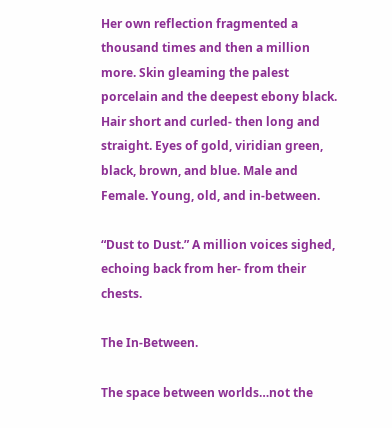Her own reflection fragmented a thousand times and then a million more. Skin gleaming the palest porcelain and the deepest ebony black. Hair short and curled- then long and straight. Eyes of gold, viridian green, black, brown, and blue. Male and Female. Young, old, and in-between.

“Dust to Dust.” A million voices sighed, echoing back from her- from their chests.

The In-Between.

The space between worlds…not the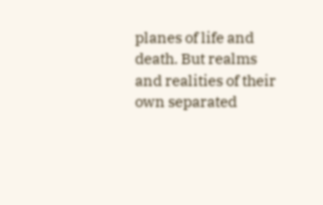planes of life and death. But realms and realities of their own separated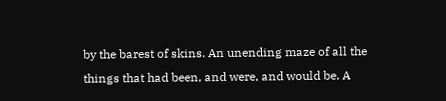by the barest of skins. An unending maze of all the things that had been, and were, and would be. A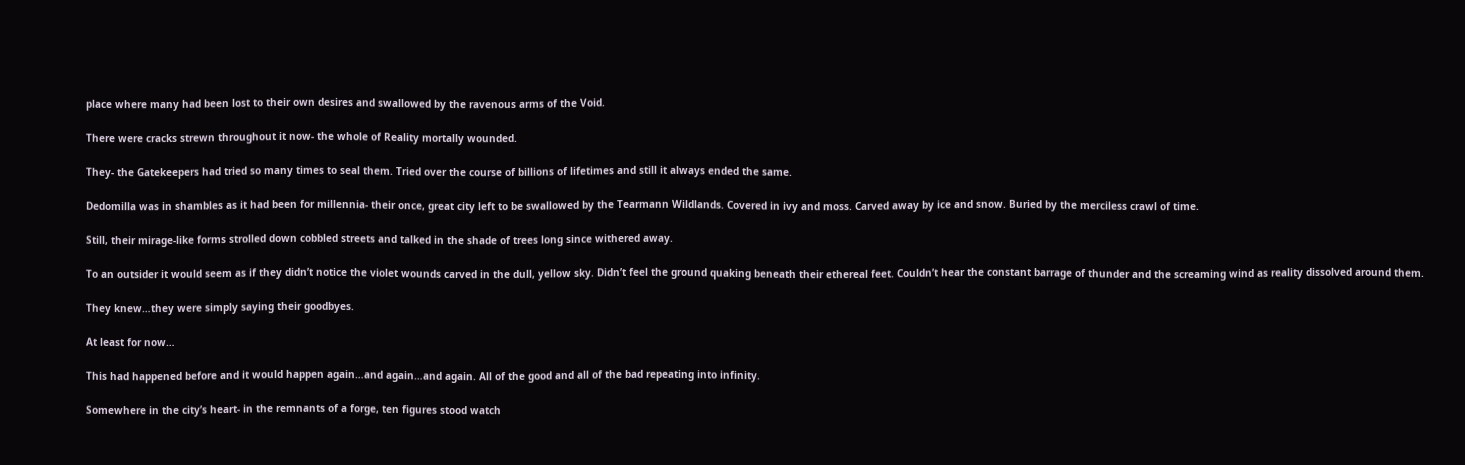place where many had been lost to their own desires and swallowed by the ravenous arms of the Void.

There were cracks strewn throughout it now- the whole of Reality mortally wounded.

They- the Gatekeepers had tried so many times to seal them. Tried over the course of billions of lifetimes and still it always ended the same.

Dedomilla was in shambles as it had been for millennia- their once, great city left to be swallowed by the Tearmann Wildlands. Covered in ivy and moss. Carved away by ice and snow. Buried by the merciless crawl of time.

Still, their mirage-like forms strolled down cobbled streets and talked in the shade of trees long since withered away.

To an outsider it would seem as if they didn’t notice the violet wounds carved in the dull, yellow sky. Didn’t feel the ground quaking beneath their ethereal feet. Couldn’t hear the constant barrage of thunder and the screaming wind as reality dissolved around them.

They knew…they were simply saying their goodbyes.

At least for now…

This had happened before and it would happen again…and again…and again. All of the good and all of the bad repeating into infinity.

Somewhere in the city’s heart- in the remnants of a forge, ten figures stood watch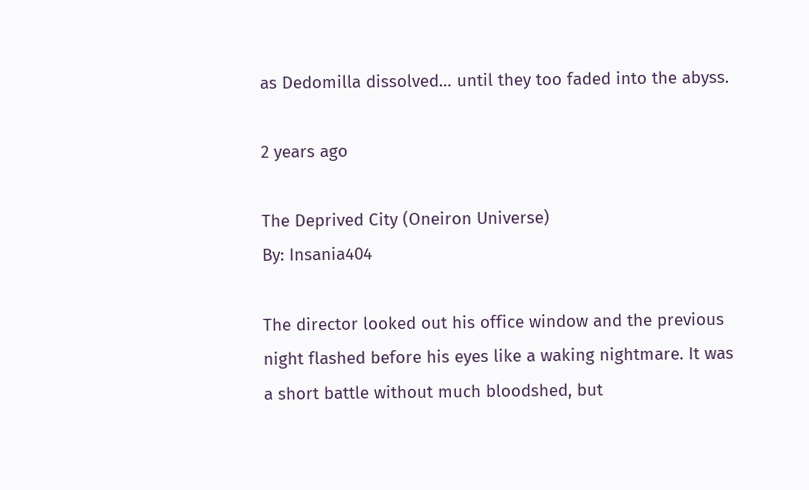as Dedomilla dissolved… until they too faded into the abyss.

2 years ago

The Deprived City (Oneiron Universe)
By: Insania404

The director looked out his office window and the previous night flashed before his eyes like a waking nightmare. It was a short battle without much bloodshed, but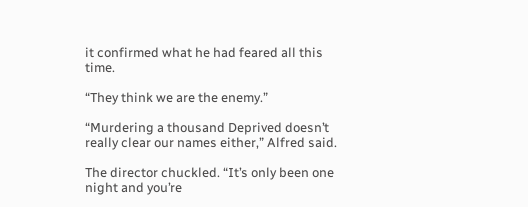it confirmed what he had feared all this time.

“They think we are the enemy.”

“Murdering a thousand Deprived doesn’t really clear our names either,” Alfred said.

The director chuckled. “It’s only been one night and you’re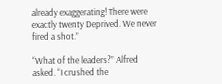already exaggerating! There were exactly twenty Deprived. We never fired a shot.”

“What of the leaders?” Alfred asked. “I crushed the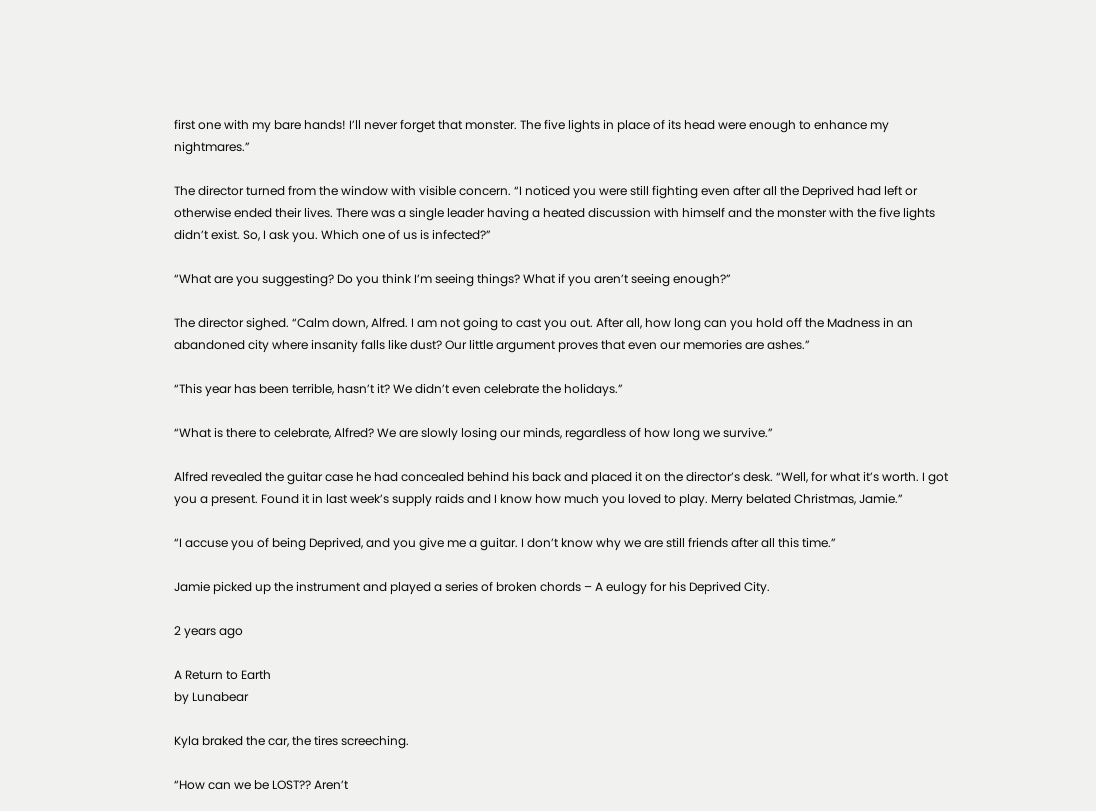first one with my bare hands! I’ll never forget that monster. The five lights in place of its head were enough to enhance my nightmares.”

The director turned from the window with visible concern. “I noticed you were still fighting even after all the Deprived had left or otherwise ended their lives. There was a single leader having a heated discussion with himself and the monster with the five lights didn’t exist. So, I ask you. Which one of us is infected?”

“What are you suggesting? Do you think I’m seeing things? What if you aren’t seeing enough?”

The director sighed. “Calm down, Alfred. I am not going to cast you out. After all, how long can you hold off the Madness in an abandoned city where insanity falls like dust? Our little argument proves that even our memories are ashes.”

“This year has been terrible, hasn’t it? We didn’t even celebrate the holidays.”

“What is there to celebrate, Alfred? We are slowly losing our minds, regardless of how long we survive.”

Alfred revealed the guitar case he had concealed behind his back and placed it on the director’s desk. “Well, for what it’s worth. I got you a present. Found it in last week’s supply raids and I know how much you loved to play. Merry belated Christmas, Jamie.”

“I accuse you of being Deprived, and you give me a guitar. I don’t know why we are still friends after all this time.”

Jamie picked up the instrument and played a series of broken chords – A eulogy for his Deprived City.

2 years ago

A Return to Earth
by Lunabear

Kyla braked the car, the tires screeching.

“How can we be LOST?? Aren’t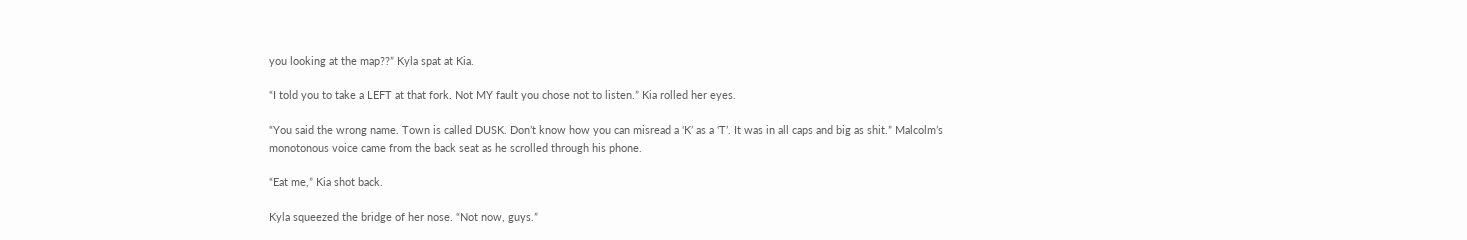you looking at the map??” Kyla spat at Kia.

“I told you to take a LEFT at that fork. Not MY fault you chose not to listen.” Kia rolled her eyes.

“You said the wrong name. Town is called DUSK. Don’t know how you can misread a ‘K’ as a ‘T’. It was in all caps and big as shit.” Malcolm’s monotonous voice came from the back seat as he scrolled through his phone.

“Eat me,” Kia shot back.

Kyla squeezed the bridge of her nose. “Not now, guys.”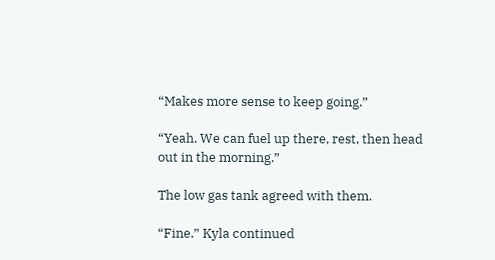“Makes more sense to keep going.”

“Yeah. We can fuel up there, rest, then head out in the morning.”

The low gas tank agreed with them.

“Fine.” Kyla continued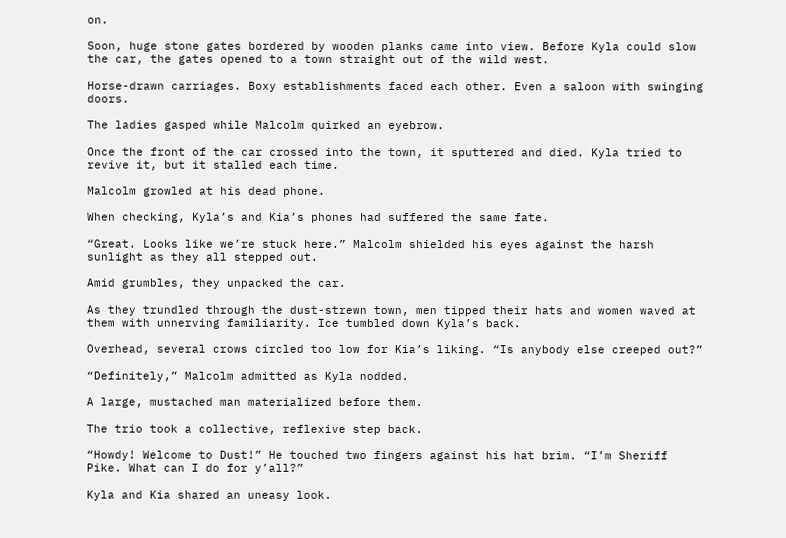on.

Soon, huge stone gates bordered by wooden planks came into view. Before Kyla could slow the car, the gates opened to a town straight out of the wild west.

Horse-drawn carriages. Boxy establishments faced each other. Even a saloon with swinging doors.

The ladies gasped while Malcolm quirked an eyebrow.

Once the front of the car crossed into the town, it sputtered and died. Kyla tried to revive it, but it stalled each time.

Malcolm growled at his dead phone.

When checking, Kyla’s and Kia’s phones had suffered the same fate.

“Great. Looks like we’re stuck here.” Malcolm shielded his eyes against the harsh sunlight as they all stepped out.

Amid grumbles, they unpacked the car.

As they trundled through the dust-strewn town, men tipped their hats and women waved at them with unnerving familiarity. Ice tumbled down Kyla’s back.

Overhead, several crows circled too low for Kia’s liking. “Is anybody else creeped out?”

“Definitely,” Malcolm admitted as Kyla nodded.

A large, mustached man materialized before them.

The trio took a collective, reflexive step back.

“Howdy! Welcome to Dust!” He touched two fingers against his hat brim. “I’m Sheriff Pike. What can I do for y’all?”

Kyla and Kia shared an uneasy look.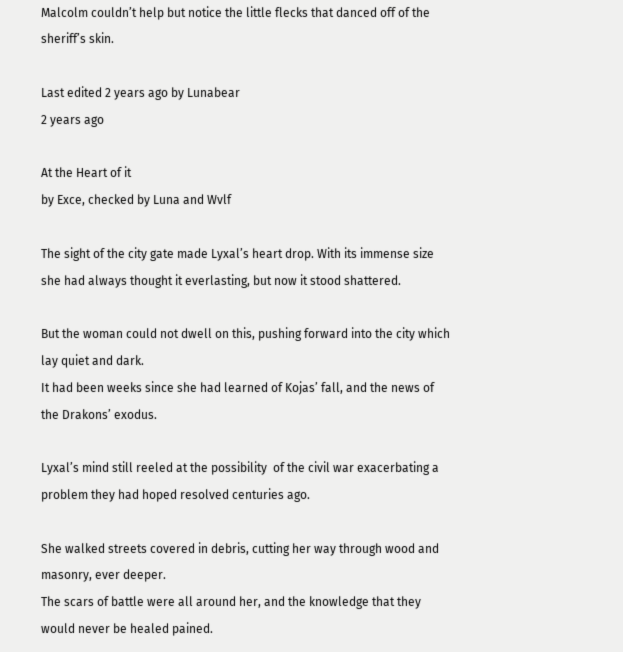Malcolm couldn’t help but notice the little flecks that danced off of the sheriff’s skin.

Last edited 2 years ago by Lunabear
2 years ago

At the Heart of it
by Exce, checked by Luna and Wvlf

The sight of the city gate made Lyxal’s heart drop. With its immense size she had always thought it everlasting, but now it stood shattered.

But the woman could not dwell on this, pushing forward into the city which lay quiet and dark.
It had been weeks since she had learned of Kojas’ fall, and the news of the Drakons’ exodus.

Lyxal’s mind still reeled at the possibility  of the civil war exacerbating a problem they had hoped resolved centuries ago.

She walked streets covered in debris, cutting her way through wood and masonry, ever deeper.
The scars of battle were all around her, and the knowledge that they would never be healed pained.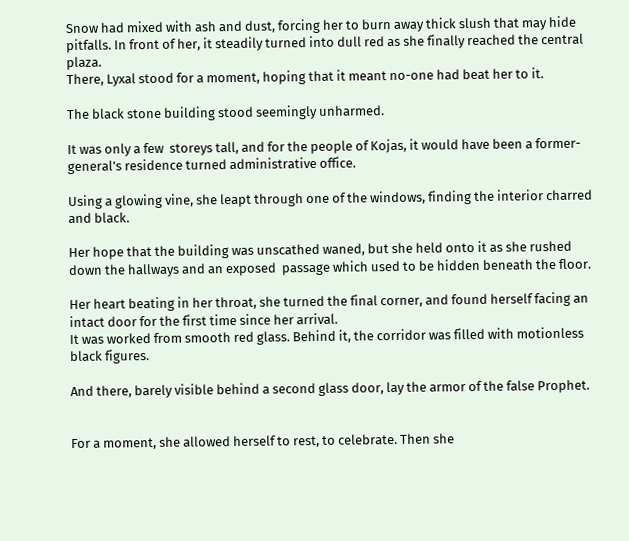Snow had mixed with ash and dust, forcing her to burn away thick slush that may hide pitfalls. In front of her, it steadily turned into dull red as she finally reached the central plaza.
There, Lyxal stood for a moment, hoping that it meant no-one had beat her to it.

The black stone building stood seemingly unharmed.

It was only a few  storeys tall, and for the people of Kojas, it would have been a former-general’s residence turned administrative office.

Using a glowing vine, she leapt through one of the windows, finding the interior charred and black.

Her hope that the building was unscathed waned, but she held onto it as she rushed down the hallways and an exposed  passage which used to be hidden beneath the floor.

Her heart beating in her throat, she turned the final corner, and found herself facing an intact door for the first time since her arrival.
It was worked from smooth red glass. Behind it, the corridor was filled with motionless black figures.

And there, barely visible behind a second glass door, lay the armor of the false Prophet.


For a moment, she allowed herself to rest, to celebrate. Then she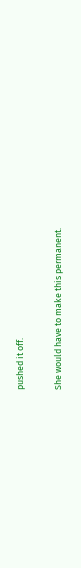pushed it off.

She would have to make this permanent.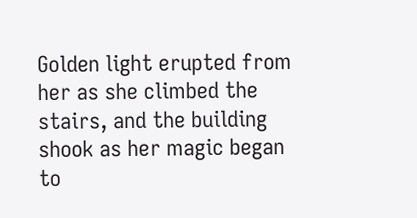Golden light erupted from her as she climbed the stairs, and the building shook as her magic began to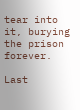tear into it, burying the prison forever.

Last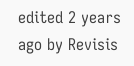edited 2 years ago by Revisis